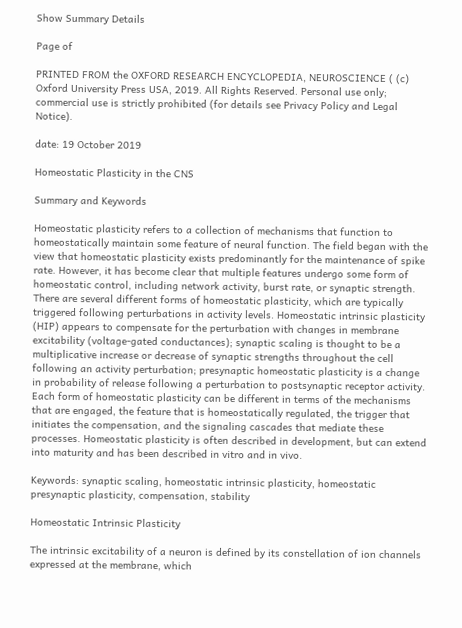Show Summary Details

Page of

PRINTED FROM the OXFORD RESEARCH ENCYCLOPEDIA, NEUROSCIENCE ( (c) Oxford University Press USA, 2019. All Rights Reserved. Personal use only; commercial use is strictly prohibited (for details see Privacy Policy and Legal Notice).

date: 19 October 2019

Homeostatic Plasticity in the CNS

Summary and Keywords

Homeostatic plasticity refers to a collection of mechanisms that function to homeostatically maintain some feature of neural function. The field began with the view that homeostatic plasticity exists predominantly for the maintenance of spike rate. However, it has become clear that multiple features undergo some form of homeostatic control, including network activity, burst rate, or synaptic strength. There are several different forms of homeostatic plasticity, which are typically triggered following perturbations in activity levels. Homeostatic intrinsic plasticity (HIP) appears to compensate for the perturbation with changes in membrane excitability (voltage-gated conductances); synaptic scaling is thought to be a multiplicative increase or decrease of synaptic strengths throughout the cell following an activity perturbation; presynaptic homeostatic plasticity is a change in probability of release following a perturbation to postsynaptic receptor activity. Each form of homeostatic plasticity can be different in terms of the mechanisms that are engaged, the feature that is homeostatically regulated, the trigger that initiates the compensation, and the signaling cascades that mediate these processes. Homeostatic plasticity is often described in development, but can extend into maturity and has been described in vitro and in vivo.

Keywords: synaptic scaling, homeostatic intrinsic plasticity, homeostatic presynaptic plasticity, compensation, stability

Homeostatic Intrinsic Plasticity

The intrinsic excitability of a neuron is defined by its constellation of ion channels expressed at the membrane, which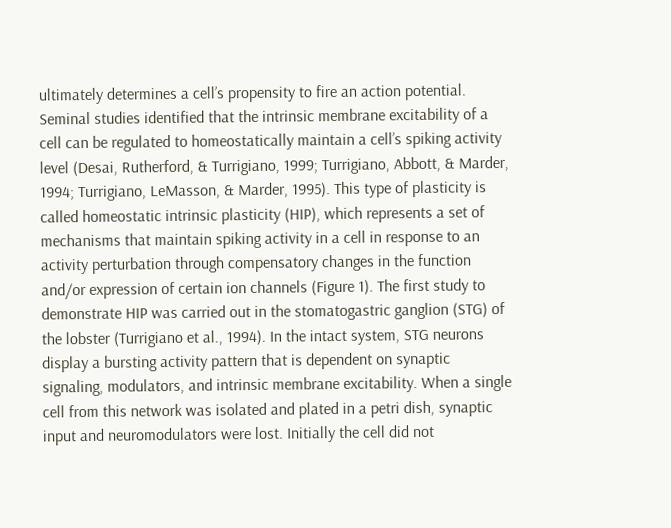ultimately determines a cell’s propensity to fire an action potential. Seminal studies identified that the intrinsic membrane excitability of a cell can be regulated to homeostatically maintain a cell’s spiking activity level (Desai, Rutherford, & Turrigiano, 1999; Turrigiano, Abbott, & Marder, 1994; Turrigiano, LeMasson, & Marder, 1995). This type of plasticity is called homeostatic intrinsic plasticity (HIP), which represents a set of mechanisms that maintain spiking activity in a cell in response to an activity perturbation through compensatory changes in the function and/or expression of certain ion channels (Figure 1). The first study to demonstrate HIP was carried out in the stomatogastric ganglion (STG) of the lobster (Turrigiano et al., 1994). In the intact system, STG neurons display a bursting activity pattern that is dependent on synaptic signaling, modulators, and intrinsic membrane excitability. When a single cell from this network was isolated and plated in a petri dish, synaptic input and neuromodulators were lost. Initially the cell did not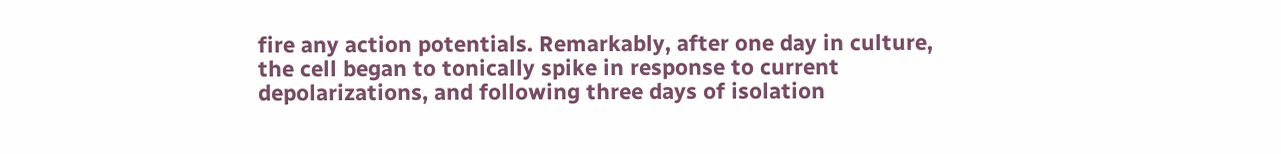fire any action potentials. Remarkably, after one day in culture, the cell began to tonically spike in response to current depolarizations, and following three days of isolation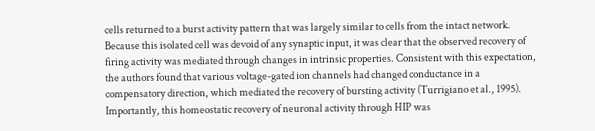cells returned to a burst activity pattern that was largely similar to cells from the intact network. Because this isolated cell was devoid of any synaptic input, it was clear that the observed recovery of firing activity was mediated through changes in intrinsic properties. Consistent with this expectation, the authors found that various voltage-gated ion channels had changed conductance in a compensatory direction, which mediated the recovery of bursting activity (Turrigiano et al., 1995). Importantly, this homeostatic recovery of neuronal activity through HIP was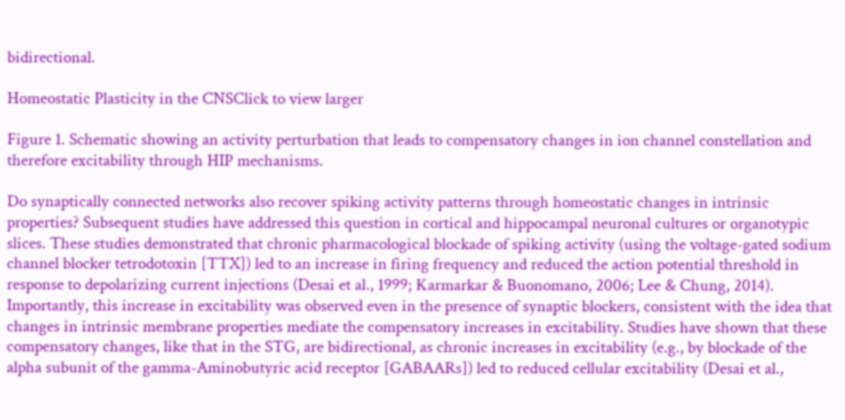bidirectional.

Homeostatic Plasticity in the CNSClick to view larger

Figure 1. Schematic showing an activity perturbation that leads to compensatory changes in ion channel constellation and therefore excitability through HIP mechanisms.

Do synaptically connected networks also recover spiking activity patterns through homeostatic changes in intrinsic properties? Subsequent studies have addressed this question in cortical and hippocampal neuronal cultures or organotypic slices. These studies demonstrated that chronic pharmacological blockade of spiking activity (using the voltage-gated sodium channel blocker tetrodotoxin [TTX]) led to an increase in firing frequency and reduced the action potential threshold in response to depolarizing current injections (Desai et al., 1999; Karmarkar & Buonomano, 2006; Lee & Chung, 2014). Importantly, this increase in excitability was observed even in the presence of synaptic blockers, consistent with the idea that changes in intrinsic membrane properties mediate the compensatory increases in excitability. Studies have shown that these compensatory changes, like that in the STG, are bidirectional, as chronic increases in excitability (e.g., by blockade of the alpha subunit of the gamma-Aminobutyric acid receptor [GABAARs]) led to reduced cellular excitability (Desai et al.,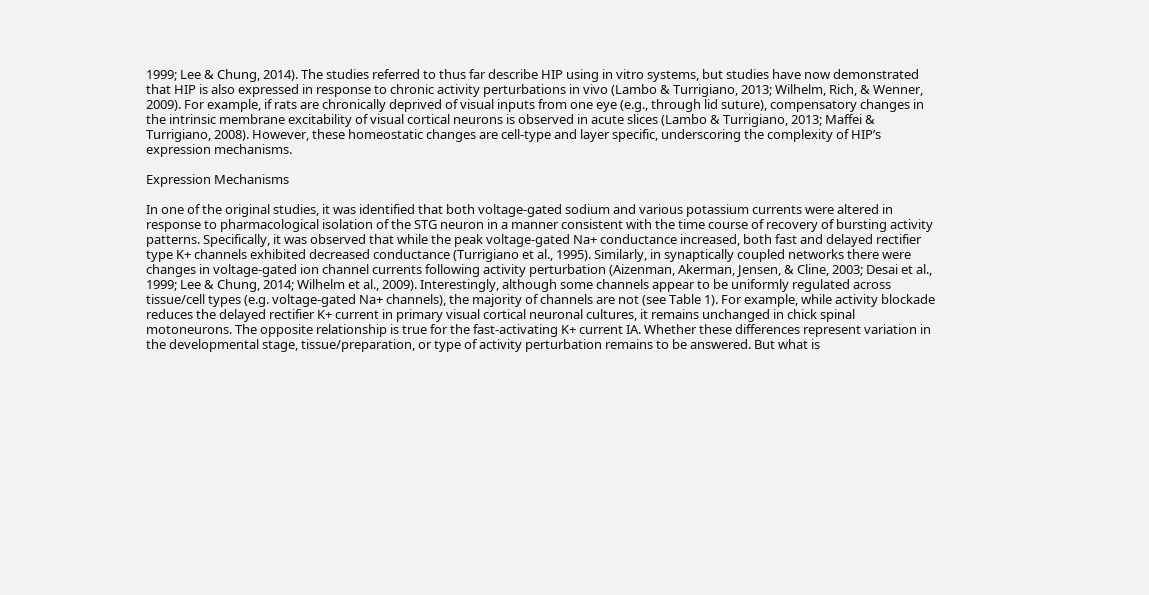1999; Lee & Chung, 2014). The studies referred to thus far describe HIP using in vitro systems, but studies have now demonstrated that HIP is also expressed in response to chronic activity perturbations in vivo (Lambo & Turrigiano, 2013; Wilhelm, Rich, & Wenner, 2009). For example, if rats are chronically deprived of visual inputs from one eye (e.g., through lid suture), compensatory changes in the intrinsic membrane excitability of visual cortical neurons is observed in acute slices (Lambo & Turrigiano, 2013; Maffei & Turrigiano, 2008). However, these homeostatic changes are cell-type and layer specific, underscoring the complexity of HIP’s expression mechanisms.

Expression Mechanisms

In one of the original studies, it was identified that both voltage-gated sodium and various potassium currents were altered in response to pharmacological isolation of the STG neuron in a manner consistent with the time course of recovery of bursting activity patterns. Specifically, it was observed that while the peak voltage-gated Na+ conductance increased, both fast and delayed rectifier type K+ channels exhibited decreased conductance (Turrigiano et al., 1995). Similarly, in synaptically coupled networks there were changes in voltage-gated ion channel currents following activity perturbation (Aizenman, Akerman, Jensen, & Cline, 2003; Desai et al., 1999; Lee & Chung, 2014; Wilhelm et al., 2009). Interestingly, although some channels appear to be uniformly regulated across tissue/cell types (e.g. voltage-gated Na+ channels), the majority of channels are not (see Table 1). For example, while activity blockade reduces the delayed rectifier K+ current in primary visual cortical neuronal cultures, it remains unchanged in chick spinal motoneurons. The opposite relationship is true for the fast-activating K+ current IA. Whether these differences represent variation in the developmental stage, tissue/preparation, or type of activity perturbation remains to be answered. But what is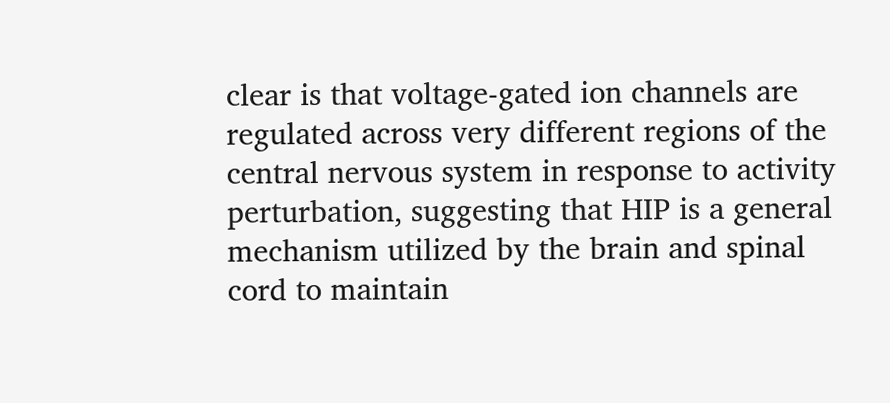clear is that voltage-gated ion channels are regulated across very different regions of the central nervous system in response to activity perturbation, suggesting that HIP is a general mechanism utilized by the brain and spinal cord to maintain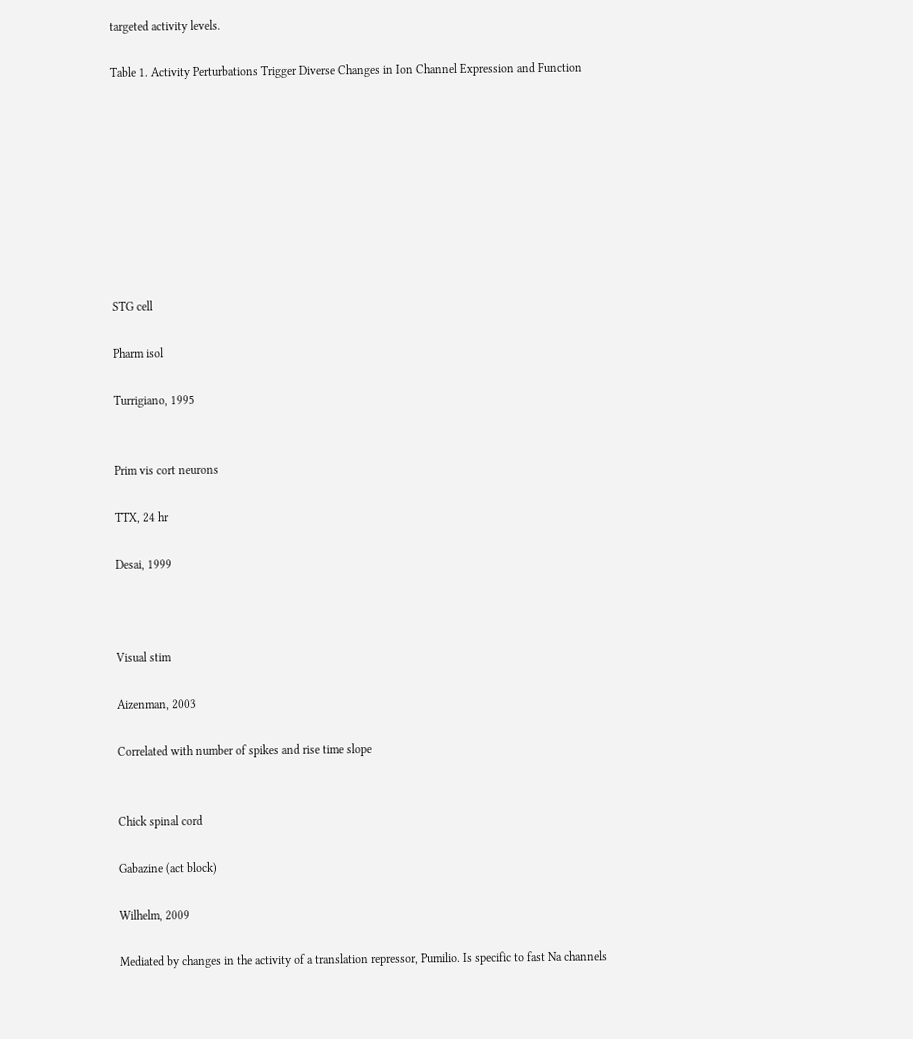targeted activity levels.

Table 1. Activity Perturbations Trigger Diverse Changes in Ion Channel Expression and Function









STG cell

Pharm isol

Turrigiano, 1995


Prim vis cort neurons

TTX, 24 hr

Desai, 1999



Visual stim

Aizenman, 2003

Correlated with number of spikes and rise time slope


Chick spinal cord

Gabazine (act block)

Wilhelm, 2009

Mediated by changes in the activity of a translation repressor, Pumilio. Is specific to fast Na channels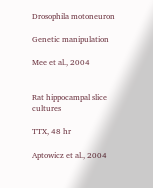Drosophila motoneuron

Genetic manipulation

Mee et al., 2004


Rat hippocampal slice cultures

TTX, 48 hr

Aptowicz et al., 2004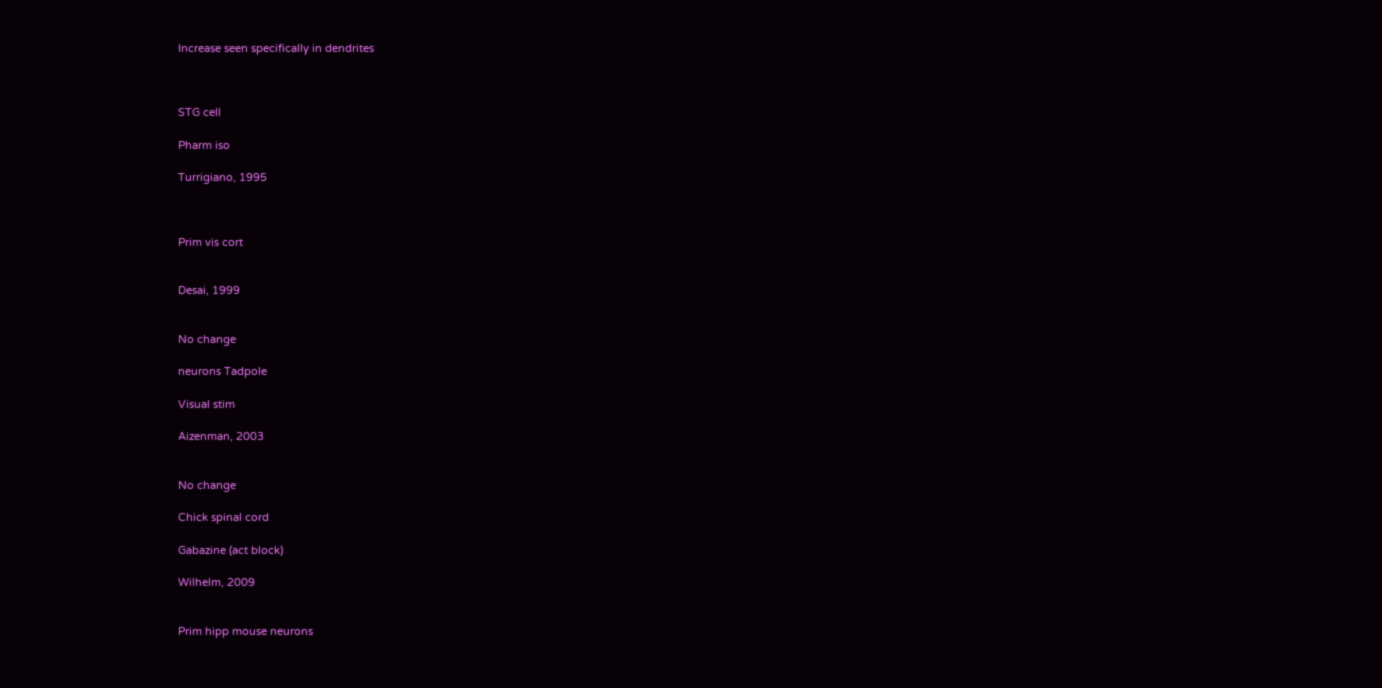Increase seen specifically in dendrites



STG cell

Pharm iso

Turrigiano, 1995



Prim vis cort


Desai, 1999


No change

neurons Tadpole

Visual stim

Aizenman, 2003


No change

Chick spinal cord

Gabazine (act block)

Wilhelm, 2009


Prim hipp mouse neurons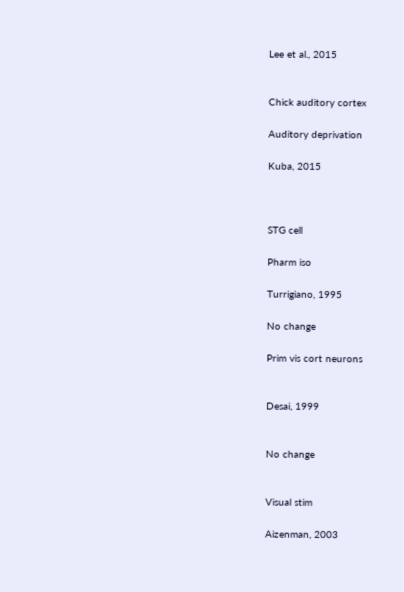Lee et al., 2015


Chick auditory cortex

Auditory deprivation

Kuba, 2015



STG cell

Pharm iso

Turrigiano, 1995

No change

Prim vis cort neurons


Desai, 1999


No change


Visual stim

Aizenman, 2003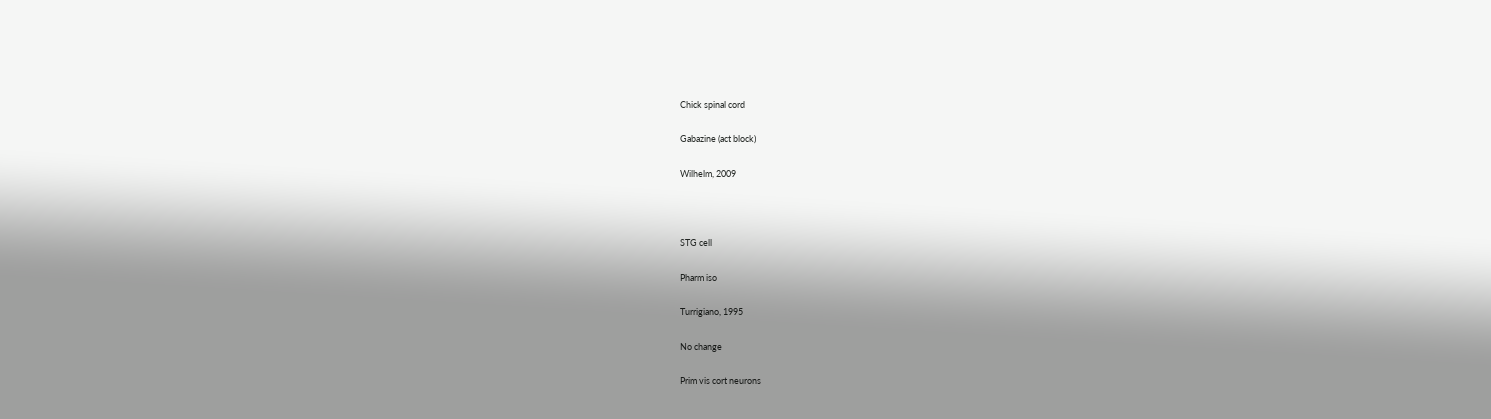Chick spinal cord

Gabazine (act block)

Wilhelm, 2009



STG cell

Pharm iso

Turrigiano, 1995

No change

Prim vis cort neurons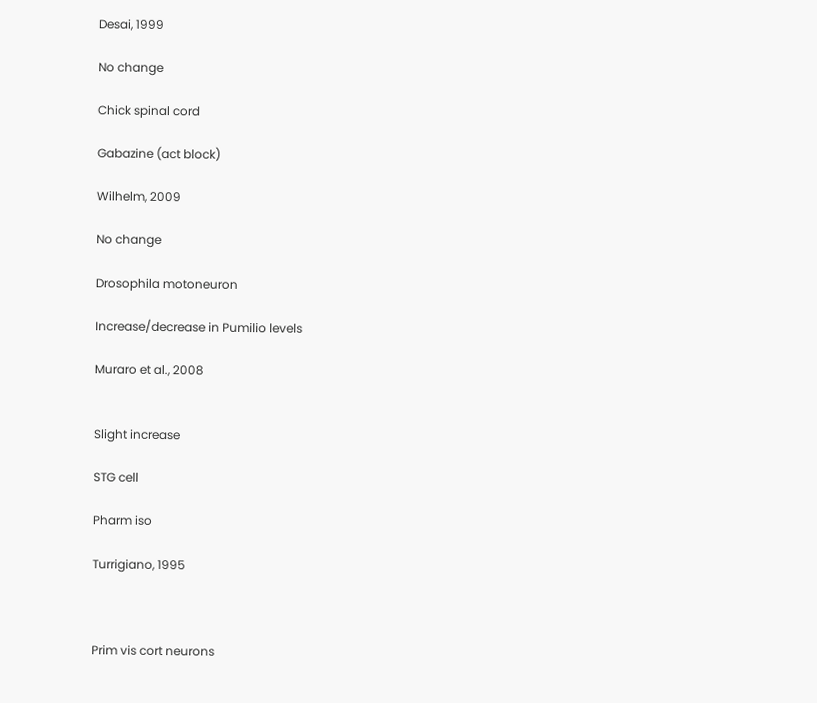Desai, 1999

No change

Chick spinal cord

Gabazine (act block)

Wilhelm, 2009

No change

Drosophila motoneuron

Increase/decrease in Pumilio levels

Muraro et al., 2008


Slight increase

STG cell

Pharm iso

Turrigiano, 1995



Prim vis cort neurons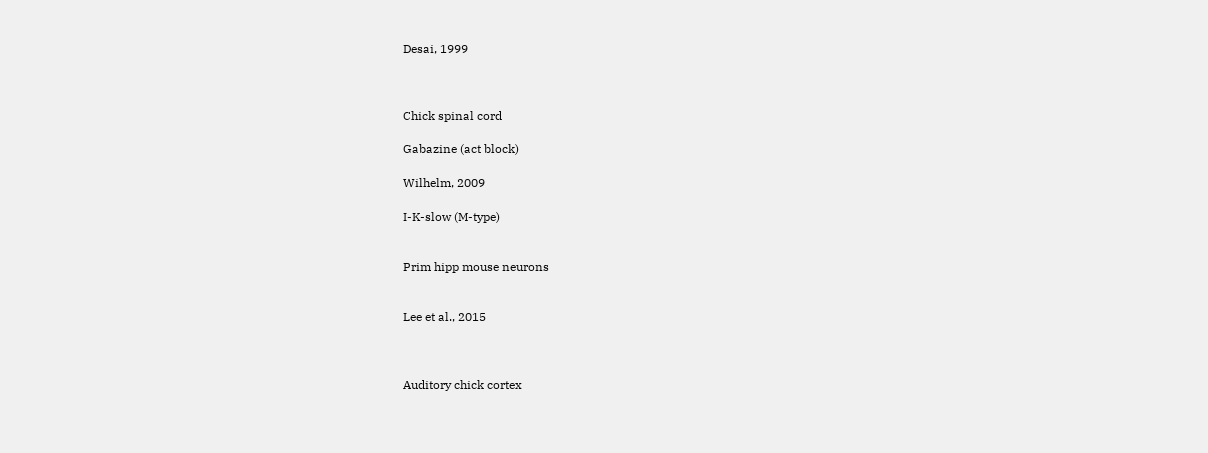Desai, 1999



Chick spinal cord

Gabazine (act block)

Wilhelm, 2009

I-K-slow (M-type)


Prim hipp mouse neurons


Lee et al., 2015



Auditory chick cortex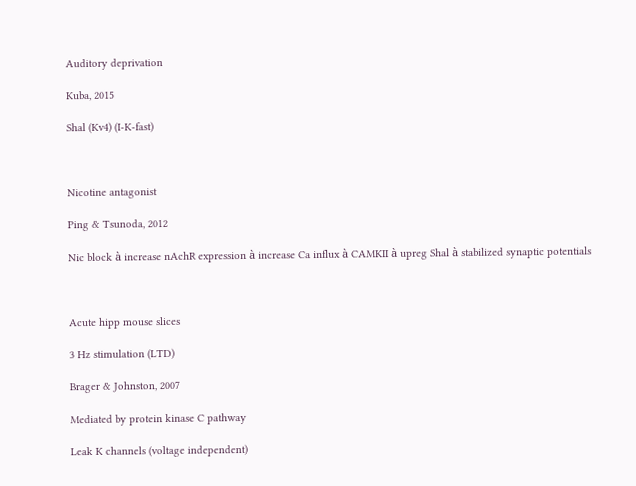Auditory deprivation

Kuba, 2015

Shal (Kv4) (I-K-fast)



Nicotine antagonist

Ping & Tsunoda, 2012

Nic block à increase nAchR expression à increase Ca influx à CAMKII à upreg Shal à stabilized synaptic potentials



Acute hipp mouse slices

3 Hz stimulation (LTD)

Brager & Johnston, 2007

Mediated by protein kinase C pathway

Leak K channels (voltage independent)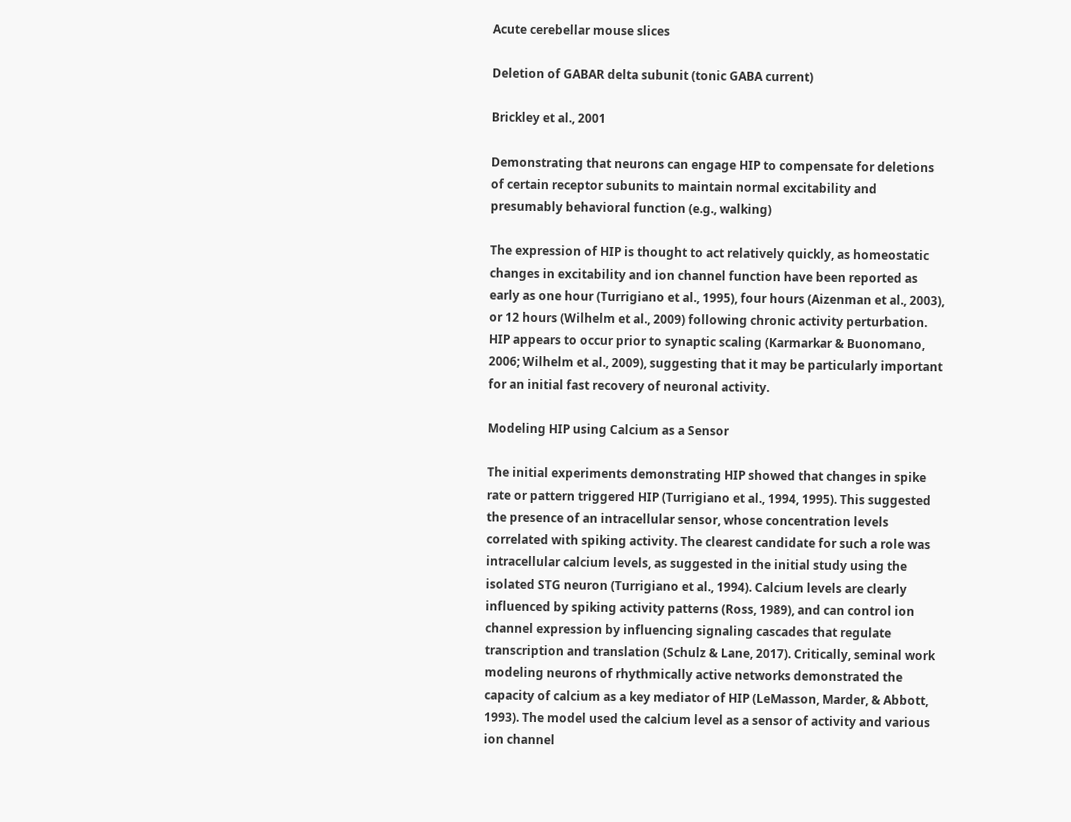Acute cerebellar mouse slices

Deletion of GABAR delta subunit (tonic GABA current)

Brickley et al., 2001

Demonstrating that neurons can engage HIP to compensate for deletions of certain receptor subunits to maintain normal excitability and presumably behavioral function (e.g., walking)

The expression of HIP is thought to act relatively quickly, as homeostatic changes in excitability and ion channel function have been reported as early as one hour (Turrigiano et al., 1995), four hours (Aizenman et al., 2003), or 12 hours (Wilhelm et al., 2009) following chronic activity perturbation. HIP appears to occur prior to synaptic scaling (Karmarkar & Buonomano, 2006; Wilhelm et al., 2009), suggesting that it may be particularly important for an initial fast recovery of neuronal activity.

Modeling HIP using Calcium as a Sensor

The initial experiments demonstrating HIP showed that changes in spike rate or pattern triggered HIP (Turrigiano et al., 1994, 1995). This suggested the presence of an intracellular sensor, whose concentration levels correlated with spiking activity. The clearest candidate for such a role was intracellular calcium levels, as suggested in the initial study using the isolated STG neuron (Turrigiano et al., 1994). Calcium levels are clearly influenced by spiking activity patterns (Ross, 1989), and can control ion channel expression by influencing signaling cascades that regulate transcription and translation (Schulz & Lane, 2017). Critically, seminal work modeling neurons of rhythmically active networks demonstrated the capacity of calcium as a key mediator of HIP (LeMasson, Marder, & Abbott, 1993). The model used the calcium level as a sensor of activity and various ion channel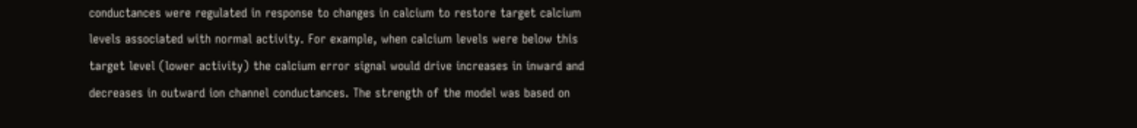conductances were regulated in response to changes in calcium to restore target calcium levels associated with normal activity. For example, when calcium levels were below this target level (lower activity) the calcium error signal would drive increases in inward and decreases in outward ion channel conductances. The strength of the model was based on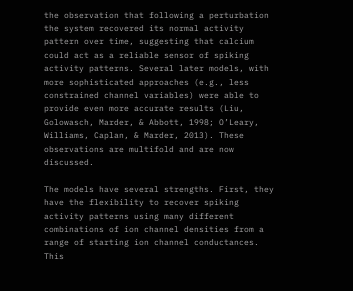the observation that following a perturbation the system recovered its normal activity pattern over time, suggesting that calcium could act as a reliable sensor of spiking activity patterns. Several later models, with more sophisticated approaches (e.g., less constrained channel variables) were able to provide even more accurate results (Liu, Golowasch, Marder, & Abbott, 1998; O’Leary, Williams, Caplan, & Marder, 2013). These observations are multifold and are now discussed.

The models have several strengths. First, they have the flexibility to recover spiking activity patterns using many different combinations of ion channel densities from a range of starting ion channel conductances. This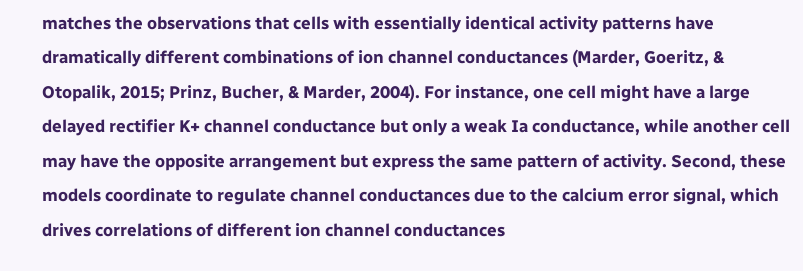matches the observations that cells with essentially identical activity patterns have dramatically different combinations of ion channel conductances (Marder, Goeritz, & Otopalik, 2015; Prinz, Bucher, & Marder, 2004). For instance, one cell might have a large delayed rectifier K+ channel conductance but only a weak Ia conductance, while another cell may have the opposite arrangement but express the same pattern of activity. Second, these models coordinate to regulate channel conductances due to the calcium error signal, which drives correlations of different ion channel conductances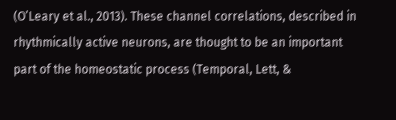(O’Leary et al., 2013). These channel correlations, described in rhythmically active neurons, are thought to be an important part of the homeostatic process (Temporal, Lett, &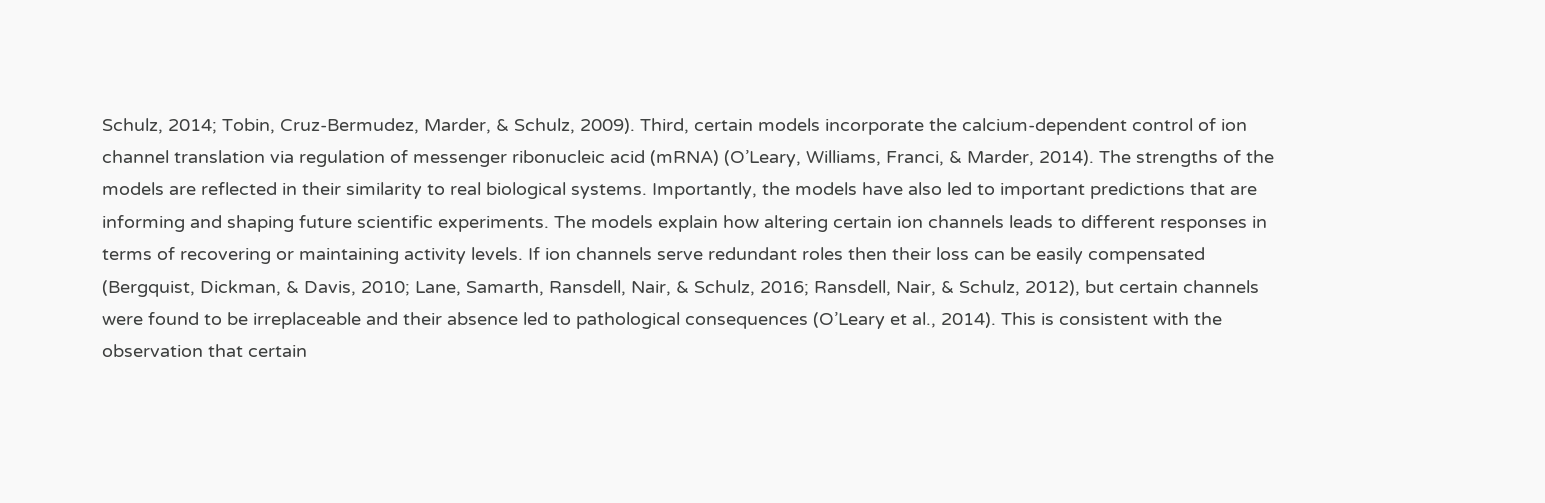Schulz, 2014; Tobin, Cruz-Bermudez, Marder, & Schulz, 2009). Third, certain models incorporate the calcium-dependent control of ion channel translation via regulation of messenger ribonucleic acid (mRNA) (O’Leary, Williams, Franci, & Marder, 2014). The strengths of the models are reflected in their similarity to real biological systems. Importantly, the models have also led to important predictions that are informing and shaping future scientific experiments. The models explain how altering certain ion channels leads to different responses in terms of recovering or maintaining activity levels. If ion channels serve redundant roles then their loss can be easily compensated (Bergquist, Dickman, & Davis, 2010; Lane, Samarth, Ransdell, Nair, & Schulz, 2016; Ransdell, Nair, & Schulz, 2012), but certain channels were found to be irreplaceable and their absence led to pathological consequences (O’Leary et al., 2014). This is consistent with the observation that certain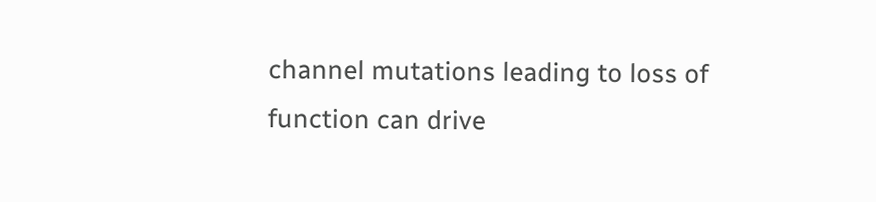channel mutations leading to loss of function can drive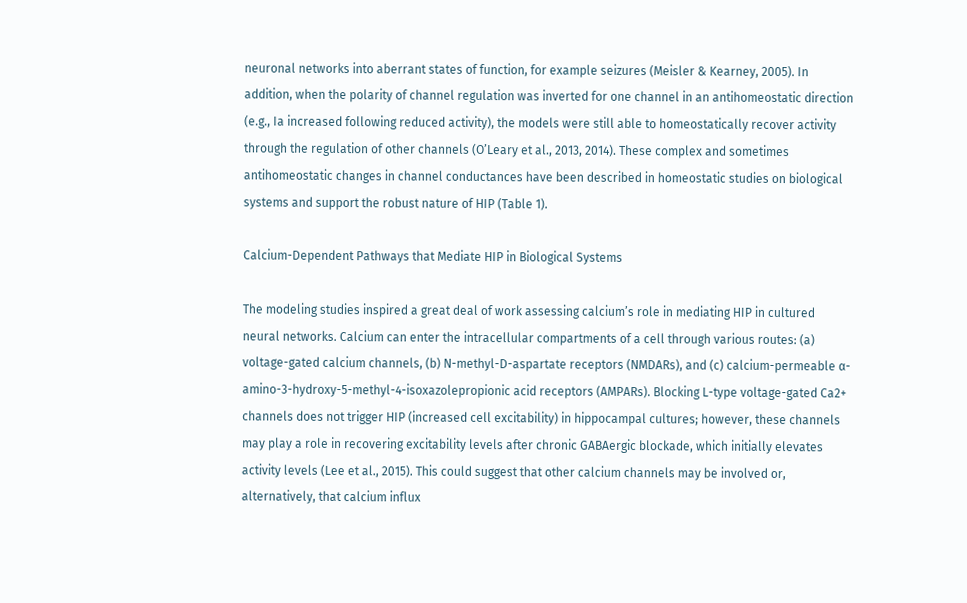neuronal networks into aberrant states of function, for example seizures (Meisler & Kearney, 2005). In addition, when the polarity of channel regulation was inverted for one channel in an antihomeostatic direction (e.g., Ia increased following reduced activity), the models were still able to homeostatically recover activity through the regulation of other channels (O’Leary et al., 2013, 2014). These complex and sometimes antihomeostatic changes in channel conductances have been described in homeostatic studies on biological systems and support the robust nature of HIP (Table 1).

Calcium-Dependent Pathways that Mediate HIP in Biological Systems

The modeling studies inspired a great deal of work assessing calcium’s role in mediating HIP in cultured neural networks. Calcium can enter the intracellular compartments of a cell through various routes: (a) voltage-gated calcium channels, (b) N-methyl-D-aspartate receptors (NMDARs), and (c) calcium-permeable α-amino-3-hydroxy-5-methyl-4-isoxazolepropionic acid receptors (AMPARs). Blocking L-type voltage-gated Ca2+ channels does not trigger HIP (increased cell excitability) in hippocampal cultures; however, these channels may play a role in recovering excitability levels after chronic GABAergic blockade, which initially elevates activity levels (Lee et al., 2015). This could suggest that other calcium channels may be involved or, alternatively, that calcium influx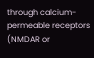through calcium-permeable receptors (NMDAR or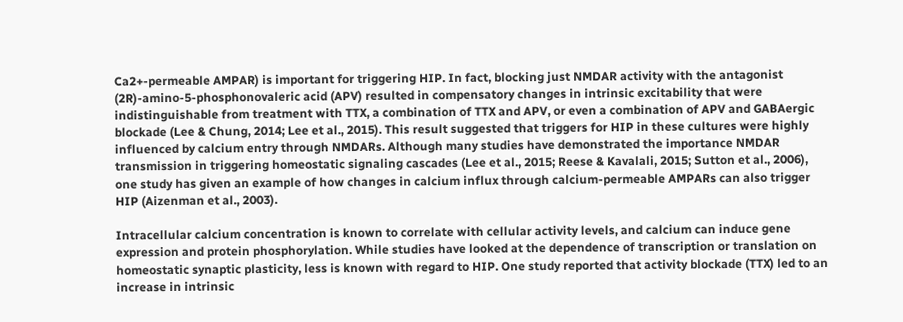Ca2+-permeable AMPAR) is important for triggering HIP. In fact, blocking just NMDAR activity with the antagonist (2R)-amino-5-phosphonovaleric acid (APV) resulted in compensatory changes in intrinsic excitability that were indistinguishable from treatment with TTX, a combination of TTX and APV, or even a combination of APV and GABAergic blockade (Lee & Chung, 2014; Lee et al., 2015). This result suggested that triggers for HIP in these cultures were highly influenced by calcium entry through NMDARs. Although many studies have demonstrated the importance NMDAR transmission in triggering homeostatic signaling cascades (Lee et al., 2015; Reese & Kavalali, 2015; Sutton et al., 2006), one study has given an example of how changes in calcium influx through calcium-permeable AMPARs can also trigger HIP (Aizenman et al., 2003).

Intracellular calcium concentration is known to correlate with cellular activity levels, and calcium can induce gene expression and protein phosphorylation. While studies have looked at the dependence of transcription or translation on homeostatic synaptic plasticity, less is known with regard to HIP. One study reported that activity blockade (TTX) led to an increase in intrinsic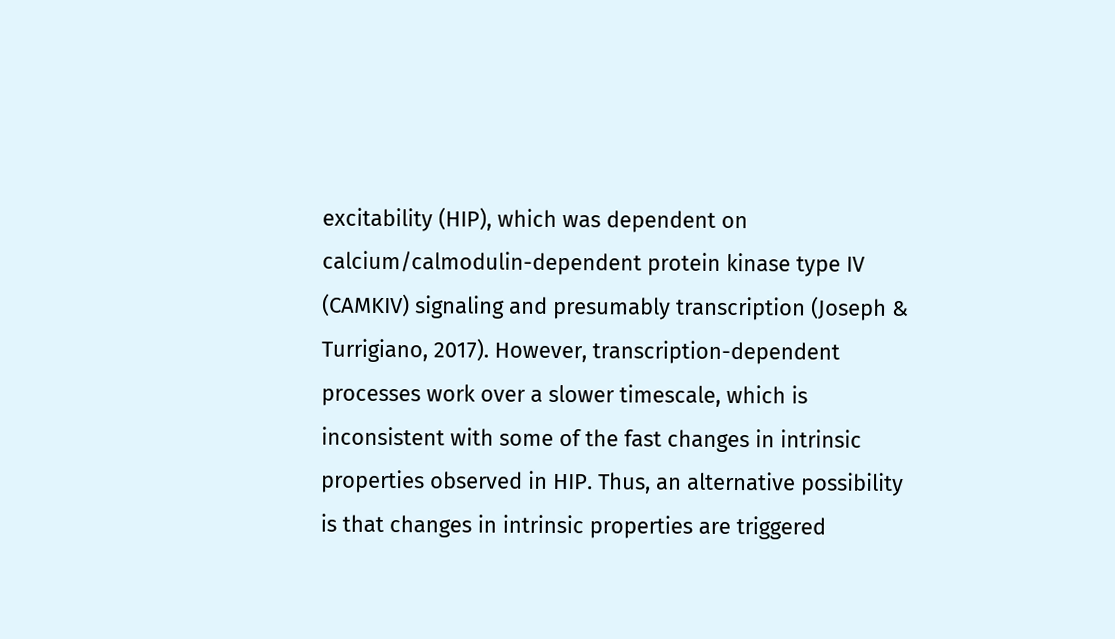excitability (HIP), which was dependent on calcium/calmodulin-dependent protein kinase type IV (CAMKIV) signaling and presumably transcription (Joseph & Turrigiano, 2017). However, transcription-dependent processes work over a slower timescale, which is inconsistent with some of the fast changes in intrinsic properties observed in HIP. Thus, an alternative possibility is that changes in intrinsic properties are triggered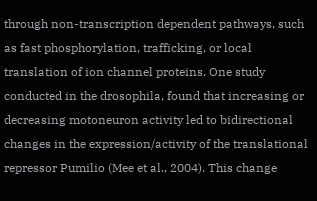through non-transcription dependent pathways, such as fast phosphorylation, trafficking, or local translation of ion channel proteins. One study conducted in the drosophila, found that increasing or decreasing motoneuron activity led to bidirectional changes in the expression/activity of the translational repressor Pumilio (Mee et al., 2004). This change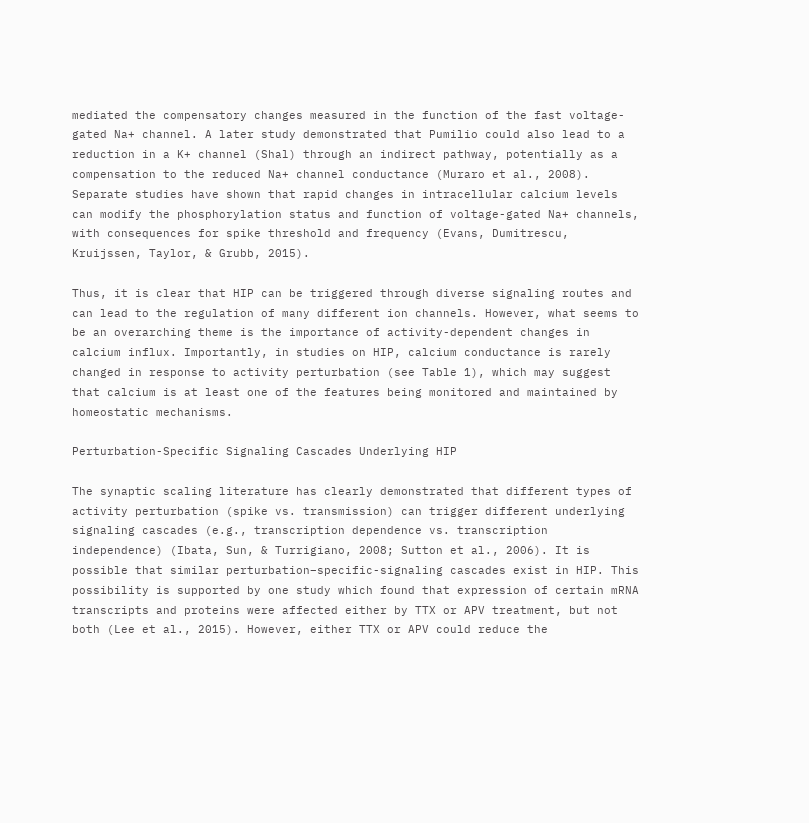mediated the compensatory changes measured in the function of the fast voltage-gated Na+ channel. A later study demonstrated that Pumilio could also lead to a reduction in a K+ channel (Shal) through an indirect pathway, potentially as a compensation to the reduced Na+ channel conductance (Muraro et al., 2008). Separate studies have shown that rapid changes in intracellular calcium levels can modify the phosphorylation status and function of voltage-gated Na+ channels, with consequences for spike threshold and frequency (Evans, Dumitrescu, Kruijssen, Taylor, & Grubb, 2015).

Thus, it is clear that HIP can be triggered through diverse signaling routes and can lead to the regulation of many different ion channels. However, what seems to be an overarching theme is the importance of activity-dependent changes in calcium influx. Importantly, in studies on HIP, calcium conductance is rarely changed in response to activity perturbation (see Table 1), which may suggest that calcium is at least one of the features being monitored and maintained by homeostatic mechanisms.

Perturbation-Specific Signaling Cascades Underlying HIP

The synaptic scaling literature has clearly demonstrated that different types of activity perturbation (spike vs. transmission) can trigger different underlying signaling cascades (e.g., transcription dependence vs. transcription independence) (Ibata, Sun, & Turrigiano, 2008; Sutton et al., 2006). It is possible that similar perturbation–specific-signaling cascades exist in HIP. This possibility is supported by one study which found that expression of certain mRNA transcripts and proteins were affected either by TTX or APV treatment, but not both (Lee et al., 2015). However, either TTX or APV could reduce the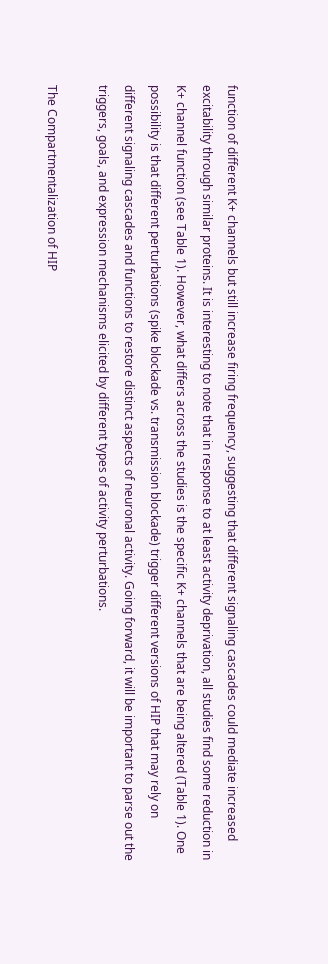function of different K+ channels but still increase firing frequency, suggesting that different signaling cascades could mediate increased excitability through similar proteins. It is interesting to note that in response to at least activity deprivation, all studies find some reduction in K+ channel function (see Table 1). However, what differs across the studies is the specific K+ channels that are being altered (Table 1). One possibility is that different perturbations (spike blockade vs. transmission blockade) trigger different versions of HIP that may rely on different signaling cascades and functions to restore distinct aspects of neuronal activity. Going forward, it will be important to parse out the triggers, goals, and expression mechanisms elicited by different types of activity perturbations.

The Compartmentalization of HIP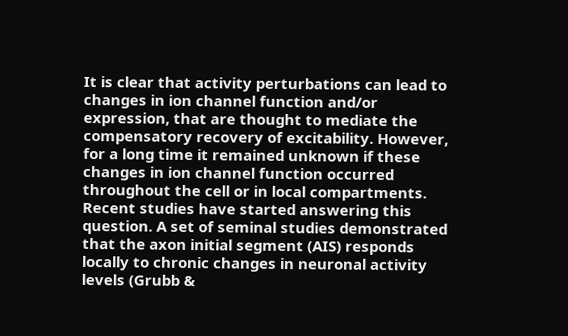It is clear that activity perturbations can lead to changes in ion channel function and/or expression, that are thought to mediate the compensatory recovery of excitability. However, for a long time it remained unknown if these changes in ion channel function occurred throughout the cell or in local compartments. Recent studies have started answering this question. A set of seminal studies demonstrated that the axon initial segment (AIS) responds locally to chronic changes in neuronal activity levels (Grubb &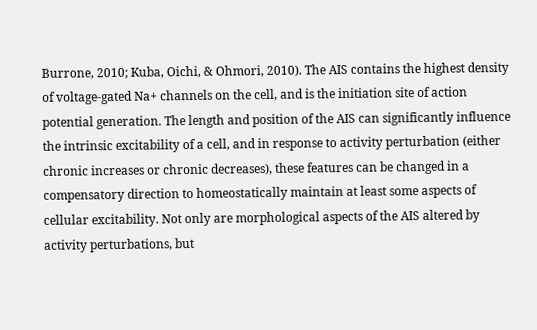Burrone, 2010; Kuba, Oichi, & Ohmori, 2010). The AIS contains the highest density of voltage-gated Na+ channels on the cell, and is the initiation site of action potential generation. The length and position of the AIS can significantly influence the intrinsic excitability of a cell, and in response to activity perturbation (either chronic increases or chronic decreases), these features can be changed in a compensatory direction to homeostatically maintain at least some aspects of cellular excitability. Not only are morphological aspects of the AIS altered by activity perturbations, but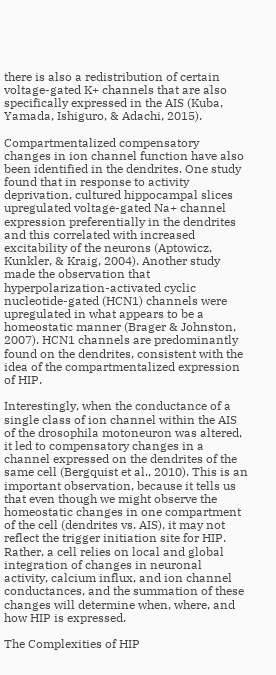there is also a redistribution of certain voltage-gated K+ channels that are also specifically expressed in the AIS (Kuba, Yamada, Ishiguro, & Adachi, 2015).

Compartmentalized compensatory changes in ion channel function have also been identified in the dendrites. One study found that in response to activity deprivation, cultured hippocampal slices upregulated voltage-gated Na+ channel expression preferentially in the dendrites and this correlated with increased excitability of the neurons (Aptowicz, Kunkler, & Kraig, 2004). Another study made the observation that hyperpolarization-activated cyclic nucleotide-gated (HCN1) channels were upregulated in what appears to be a homeostatic manner (Brager & Johnston, 2007). HCN1 channels are predominantly found on the dendrites, consistent with the idea of the compartmentalized expression of HIP.

Interestingly, when the conductance of a single class of ion channel within the AIS of the drosophila motoneuron was altered, it led to compensatory changes in a channel expressed on the dendrites of the same cell (Bergquist et al., 2010). This is an important observation, because it tells us that even though we might observe the homeostatic changes in one compartment of the cell (dendrites vs. AIS), it may not reflect the trigger initiation site for HIP. Rather, a cell relies on local and global integration of changes in neuronal activity, calcium influx, and ion channel conductances, and the summation of these changes will determine when, where, and how HIP is expressed.

The Complexities of HIP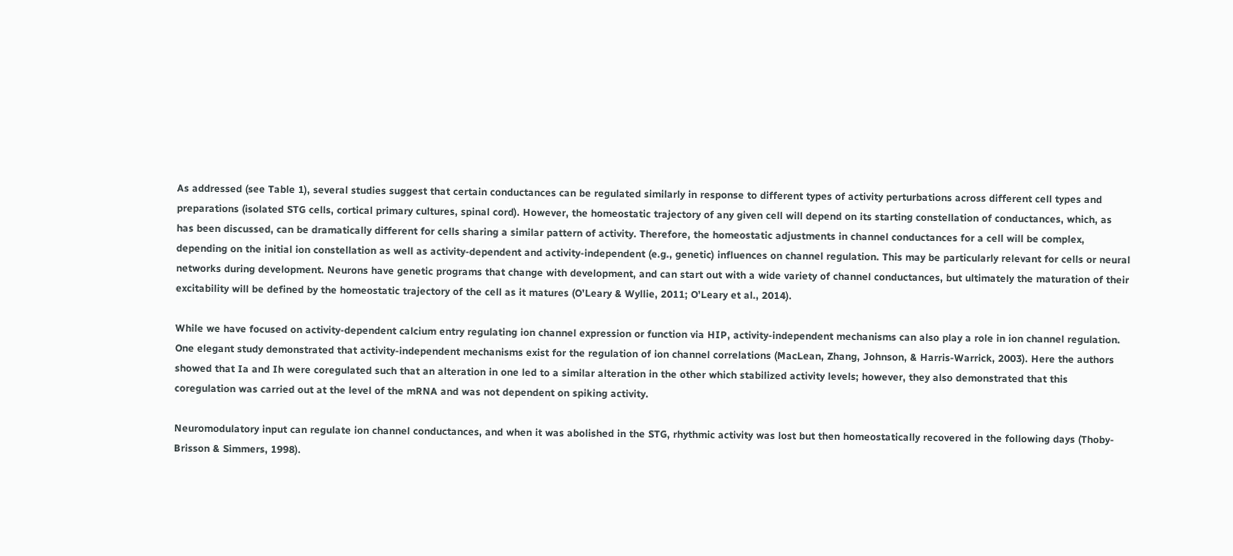As addressed (see Table 1), several studies suggest that certain conductances can be regulated similarly in response to different types of activity perturbations across different cell types and preparations (isolated STG cells, cortical primary cultures, spinal cord). However, the homeostatic trajectory of any given cell will depend on its starting constellation of conductances, which, as has been discussed, can be dramatically different for cells sharing a similar pattern of activity. Therefore, the homeostatic adjustments in channel conductances for a cell will be complex, depending on the initial ion constellation as well as activity-dependent and activity-independent (e.g., genetic) influences on channel regulation. This may be particularly relevant for cells or neural networks during development. Neurons have genetic programs that change with development, and can start out with a wide variety of channel conductances, but ultimately the maturation of their excitability will be defined by the homeostatic trajectory of the cell as it matures (O’Leary & Wyllie, 2011; O’Leary et al., 2014).

While we have focused on activity-dependent calcium entry regulating ion channel expression or function via HIP, activity-independent mechanisms can also play a role in ion channel regulation. One elegant study demonstrated that activity-independent mechanisms exist for the regulation of ion channel correlations (MacLean, Zhang, Johnson, & Harris-Warrick, 2003). Here the authors showed that Ia and Ih were coregulated such that an alteration in one led to a similar alteration in the other which stabilized activity levels; however, they also demonstrated that this coregulation was carried out at the level of the mRNA and was not dependent on spiking activity.

Neuromodulatory input can regulate ion channel conductances, and when it was abolished in the STG, rhythmic activity was lost but then homeostatically recovered in the following days (Thoby-Brisson & Simmers, 1998).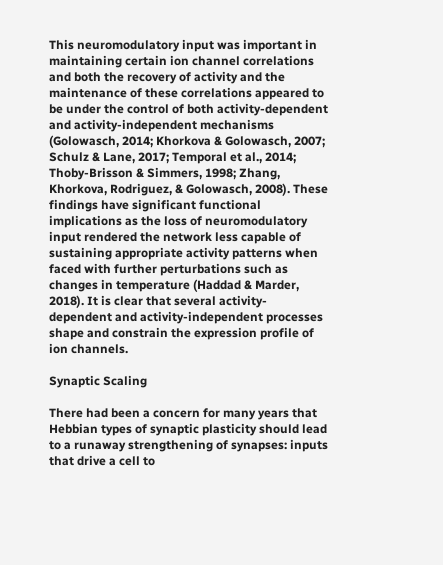This neuromodulatory input was important in maintaining certain ion channel correlations and both the recovery of activity and the maintenance of these correlations appeared to be under the control of both activity-dependent and activity-independent mechanisms (Golowasch, 2014; Khorkova & Golowasch, 2007; Schulz & Lane, 2017; Temporal et al., 2014; Thoby-Brisson & Simmers, 1998; Zhang, Khorkova, Rodriguez, & Golowasch, 2008). These findings have significant functional implications as the loss of neuromodulatory input rendered the network less capable of sustaining appropriate activity patterns when faced with further perturbations such as changes in temperature (Haddad & Marder, 2018). It is clear that several activity-dependent and activity-independent processes shape and constrain the expression profile of ion channels.

Synaptic Scaling

There had been a concern for many years that Hebbian types of synaptic plasticity should lead to a runaway strengthening of synapses: inputs that drive a cell to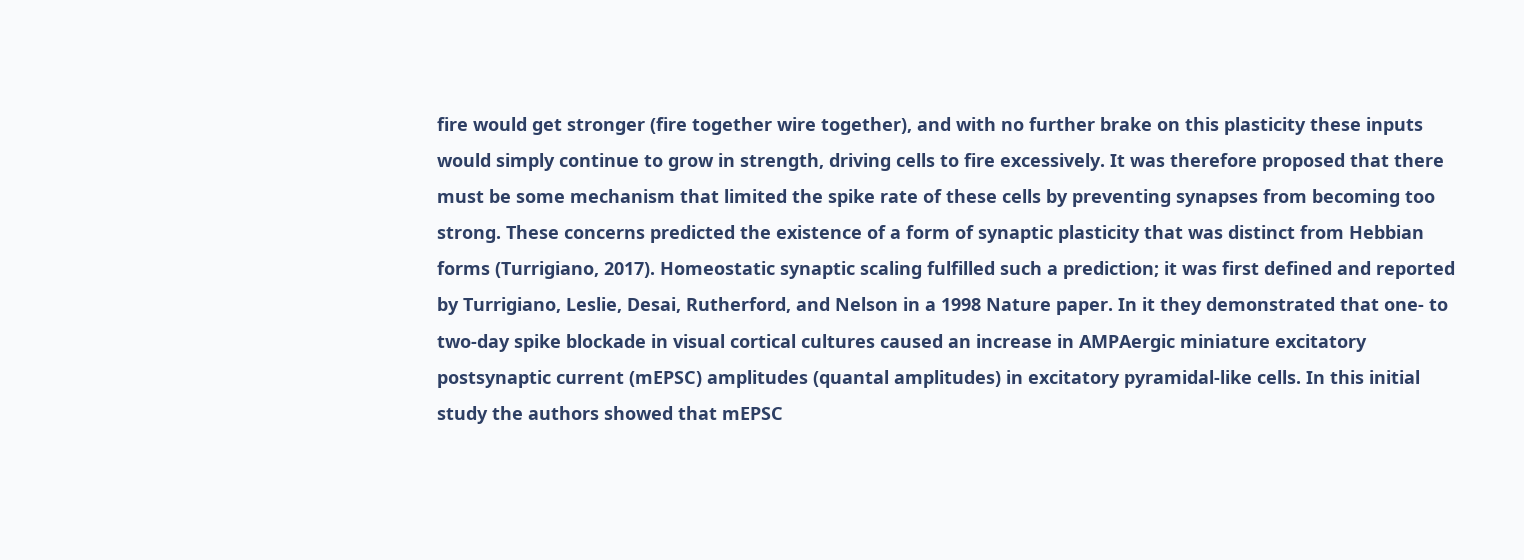fire would get stronger (fire together wire together), and with no further brake on this plasticity these inputs would simply continue to grow in strength, driving cells to fire excessively. It was therefore proposed that there must be some mechanism that limited the spike rate of these cells by preventing synapses from becoming too strong. These concerns predicted the existence of a form of synaptic plasticity that was distinct from Hebbian forms (Turrigiano, 2017). Homeostatic synaptic scaling fulfilled such a prediction; it was first defined and reported by Turrigiano, Leslie, Desai, Rutherford, and Nelson in a 1998 Nature paper. In it they demonstrated that one- to two-day spike blockade in visual cortical cultures caused an increase in AMPAergic miniature excitatory postsynaptic current (mEPSC) amplitudes (quantal amplitudes) in excitatory pyramidal-like cells. In this initial study the authors showed that mEPSC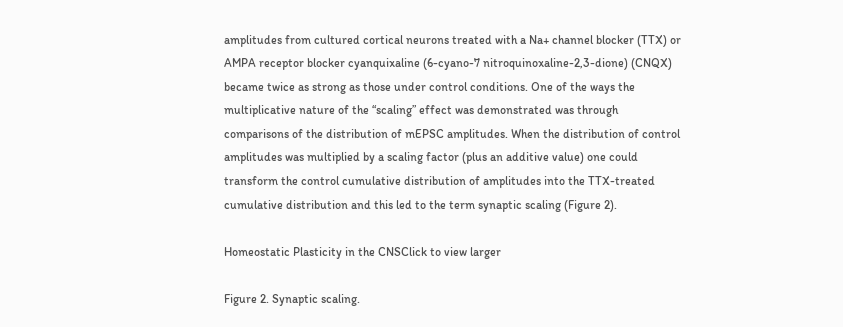amplitudes from cultured cortical neurons treated with a Na+ channel blocker (TTX) or AMPA receptor blocker cyanquixaline (6-cyano-7 nitroquinoxaline-2,3-dione) (CNQX) became twice as strong as those under control conditions. One of the ways the multiplicative nature of the “scaling” effect was demonstrated was through comparisons of the distribution of mEPSC amplitudes. When the distribution of control amplitudes was multiplied by a scaling factor (plus an additive value) one could transform the control cumulative distribution of amplitudes into the TTX-treated cumulative distribution and this led to the term synaptic scaling (Figure 2).

Homeostatic Plasticity in the CNSClick to view larger

Figure 2. Synaptic scaling.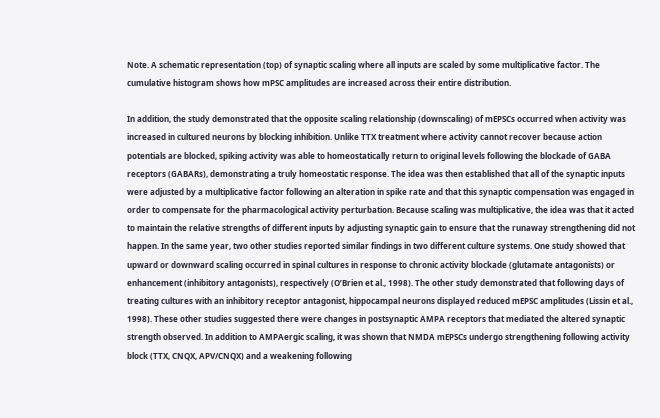Note. A schematic representation (top) of synaptic scaling where all inputs are scaled by some multiplicative factor. The cumulative histogram shows how mPSC amplitudes are increased across their entire distribution.

In addition, the study demonstrated that the opposite scaling relationship (downscaling) of mEPSCs occurred when activity was increased in cultured neurons by blocking inhibition. Unlike TTX treatment where activity cannot recover because action potentials are blocked, spiking activity was able to homeostatically return to original levels following the blockade of GABA receptors (GABARs), demonstrating a truly homeostatic response. The idea was then established that all of the synaptic inputs were adjusted by a multiplicative factor following an alteration in spike rate and that this synaptic compensation was engaged in order to compensate for the pharmacological activity perturbation. Because scaling was multiplicative, the idea was that it acted to maintain the relative strengths of different inputs by adjusting synaptic gain to ensure that the runaway strengthening did not happen. In the same year, two other studies reported similar findings in two different culture systems. One study showed that upward or downward scaling occurred in spinal cultures in response to chronic activity blockade (glutamate antagonists) or enhancement (inhibitory antagonists), respectively (O’Brien et al., 1998). The other study demonstrated that following days of treating cultures with an inhibitory receptor antagonist, hippocampal neurons displayed reduced mEPSC amplitudes (Lissin et al., 1998). These other studies suggested there were changes in postsynaptic AMPA receptors that mediated the altered synaptic strength observed. In addition to AMPAergic scaling, it was shown that NMDA mEPSCs undergo strengthening following activity block (TTX, CNQX, APV/CNQX) and a weakening following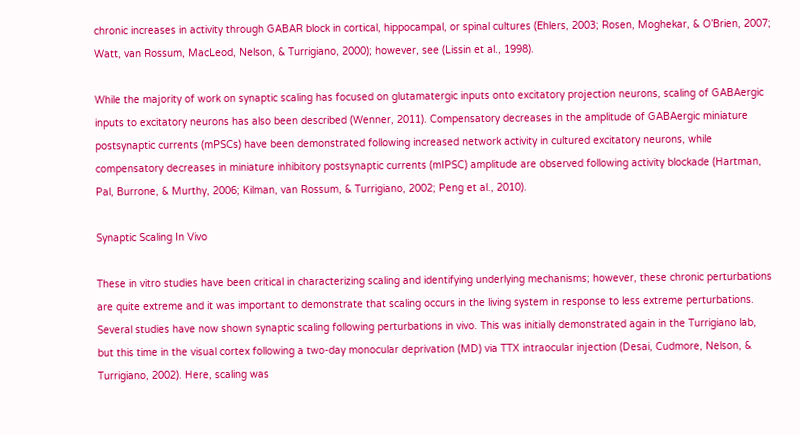chronic increases in activity through GABAR block in cortical, hippocampal, or spinal cultures (Ehlers, 2003; Rosen, Moghekar, & O’Brien, 2007; Watt, van Rossum, MacLeod, Nelson, & Turrigiano, 2000); however, see (Lissin et al., 1998).

While the majority of work on synaptic scaling has focused on glutamatergic inputs onto excitatory projection neurons, scaling of GABAergic inputs to excitatory neurons has also been described (Wenner, 2011). Compensatory decreases in the amplitude of GABAergic miniature postsynaptic currents (mPSCs) have been demonstrated following increased network activity in cultured excitatory neurons, while compensatory decreases in miniature inhibitory postsynaptic currents (mIPSC) amplitude are observed following activity blockade (Hartman, Pal, Burrone, & Murthy, 2006; Kilman, van Rossum, & Turrigiano, 2002; Peng et al., 2010).

Synaptic Scaling In Vivo

These in vitro studies have been critical in characterizing scaling and identifying underlying mechanisms; however, these chronic perturbations are quite extreme and it was important to demonstrate that scaling occurs in the living system in response to less extreme perturbations. Several studies have now shown synaptic scaling following perturbations in vivo. This was initially demonstrated again in the Turrigiano lab, but this time in the visual cortex following a two-day monocular deprivation (MD) via TTX intraocular injection (Desai, Cudmore, Nelson, & Turrigiano, 2002). Here, scaling was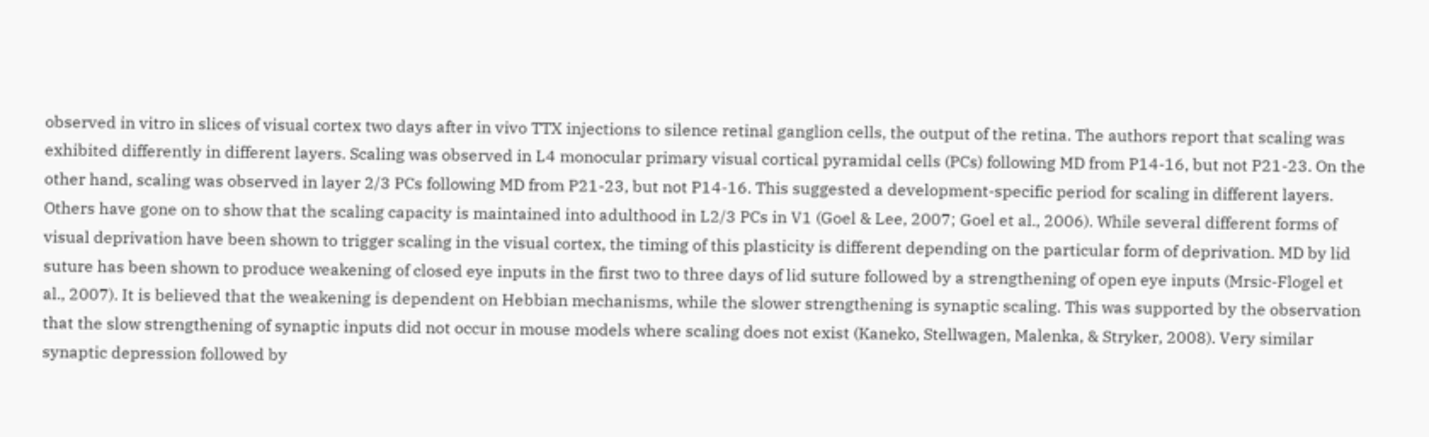observed in vitro in slices of visual cortex two days after in vivo TTX injections to silence retinal ganglion cells, the output of the retina. The authors report that scaling was exhibited differently in different layers. Scaling was observed in L4 monocular primary visual cortical pyramidal cells (PCs) following MD from P14-16, but not P21-23. On the other hand, scaling was observed in layer 2/3 PCs following MD from P21-23, but not P14-16. This suggested a development-specific period for scaling in different layers. Others have gone on to show that the scaling capacity is maintained into adulthood in L2/3 PCs in V1 (Goel & Lee, 2007; Goel et al., 2006). While several different forms of visual deprivation have been shown to trigger scaling in the visual cortex, the timing of this plasticity is different depending on the particular form of deprivation. MD by lid suture has been shown to produce weakening of closed eye inputs in the first two to three days of lid suture followed by a strengthening of open eye inputs (Mrsic-Flogel et al., 2007). It is believed that the weakening is dependent on Hebbian mechanisms, while the slower strengthening is synaptic scaling. This was supported by the observation that the slow strengthening of synaptic inputs did not occur in mouse models where scaling does not exist (Kaneko, Stellwagen, Malenka, & Stryker, 2008). Very similar synaptic depression followed by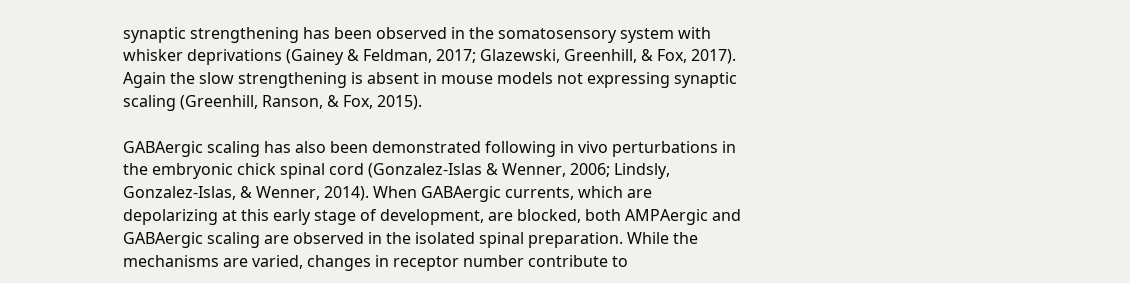synaptic strengthening has been observed in the somatosensory system with whisker deprivations (Gainey & Feldman, 2017; Glazewski, Greenhill, & Fox, 2017). Again the slow strengthening is absent in mouse models not expressing synaptic scaling (Greenhill, Ranson, & Fox, 2015).

GABAergic scaling has also been demonstrated following in vivo perturbations in the embryonic chick spinal cord (Gonzalez-Islas & Wenner, 2006; Lindsly, Gonzalez-Islas, & Wenner, 2014). When GABAergic currents, which are depolarizing at this early stage of development, are blocked, both AMPAergic and GABAergic scaling are observed in the isolated spinal preparation. While the mechanisms are varied, changes in receptor number contribute to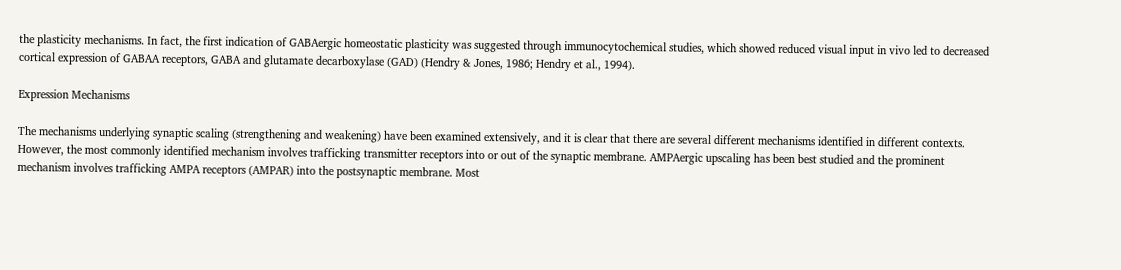the plasticity mechanisms. In fact, the first indication of GABAergic homeostatic plasticity was suggested through immunocytochemical studies, which showed reduced visual input in vivo led to decreased cortical expression of GABAA receptors, GABA and glutamate decarboxylase (GAD) (Hendry & Jones, 1986; Hendry et al., 1994).

Expression Mechanisms

The mechanisms underlying synaptic scaling (strengthening and weakening) have been examined extensively, and it is clear that there are several different mechanisms identified in different contexts. However, the most commonly identified mechanism involves trafficking transmitter receptors into or out of the synaptic membrane. AMPAergic upscaling has been best studied and the prominent mechanism involves trafficking AMPA receptors (AMPAR) into the postsynaptic membrane. Most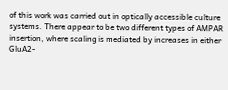of this work was carried out in optically accessible culture systems. There appear to be two different types of AMPAR insertion, where scaling is mediated by increases in either GluA2-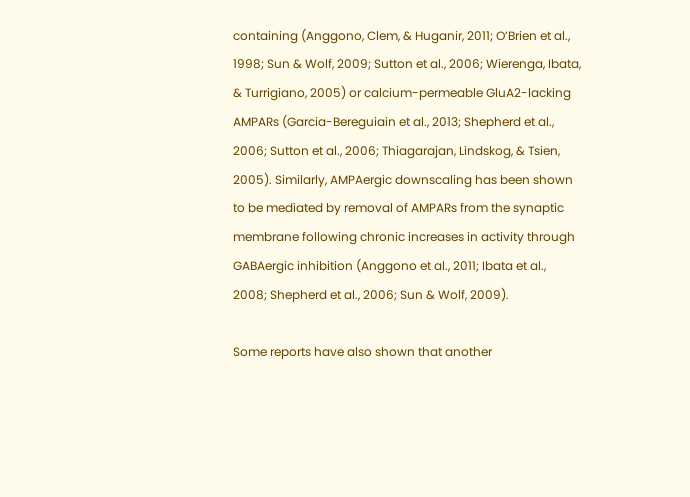containing (Anggono, Clem, & Huganir, 2011; O’Brien et al., 1998; Sun & Wolf, 2009; Sutton et al., 2006; Wierenga, Ibata, & Turrigiano, 2005) or calcium-permeable GluA2-lacking AMPARs (Garcia-Bereguiain et al., 2013; Shepherd et al., 2006; Sutton et al., 2006; Thiagarajan, Lindskog, & Tsien, 2005). Similarly, AMPAergic downscaling has been shown to be mediated by removal of AMPARs from the synaptic membrane following chronic increases in activity through GABAergic inhibition (Anggono et al., 2011; Ibata et al., 2008; Shepherd et al., 2006; Sun & Wolf, 2009).

Some reports have also shown that another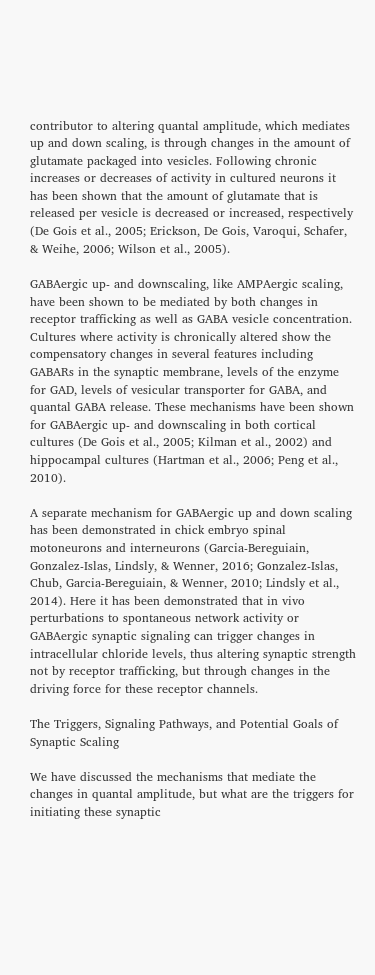contributor to altering quantal amplitude, which mediates up and down scaling, is through changes in the amount of glutamate packaged into vesicles. Following chronic increases or decreases of activity in cultured neurons it has been shown that the amount of glutamate that is released per vesicle is decreased or increased, respectively (De Gois et al., 2005; Erickson, De Gois, Varoqui, Schafer, & Weihe, 2006; Wilson et al., 2005).

GABAergic up- and downscaling, like AMPAergic scaling, have been shown to be mediated by both changes in receptor trafficking as well as GABA vesicle concentration. Cultures where activity is chronically altered show the compensatory changes in several features including GABARs in the synaptic membrane, levels of the enzyme for GAD, levels of vesicular transporter for GABA, and quantal GABA release. These mechanisms have been shown for GABAergic up- and downscaling in both cortical cultures (De Gois et al., 2005; Kilman et al., 2002) and hippocampal cultures (Hartman et al., 2006; Peng et al., 2010).

A separate mechanism for GABAergic up and down scaling has been demonstrated in chick embryo spinal motoneurons and interneurons (Garcia-Bereguiain, Gonzalez-Islas, Lindsly, & Wenner, 2016; Gonzalez-Islas, Chub, Garcia-Bereguiain, & Wenner, 2010; Lindsly et al., 2014). Here it has been demonstrated that in vivo perturbations to spontaneous network activity or GABAergic synaptic signaling can trigger changes in intracellular chloride levels, thus altering synaptic strength not by receptor trafficking, but through changes in the driving force for these receptor channels.

The Triggers, Signaling Pathways, and Potential Goals of Synaptic Scaling

We have discussed the mechanisms that mediate the changes in quantal amplitude, but what are the triggers for initiating these synaptic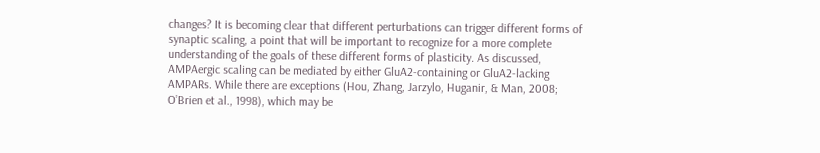changes? It is becoming clear that different perturbations can trigger different forms of synaptic scaling, a point that will be important to recognize for a more complete understanding of the goals of these different forms of plasticity. As discussed, AMPAergic scaling can be mediated by either GluA2-containing or GluA2-lacking AMPARs. While there are exceptions (Hou, Zhang, Jarzylo, Huganir, & Man, 2008; O’Brien et al., 1998), which may be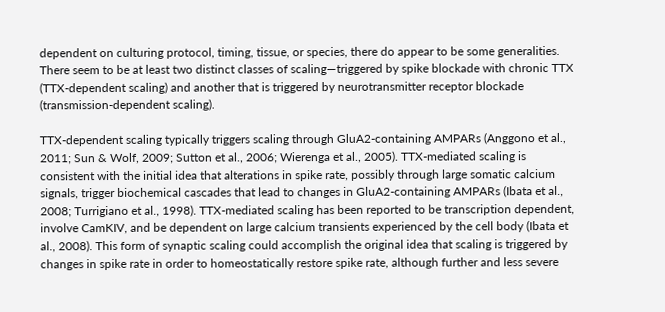dependent on culturing protocol, timing, tissue, or species, there do appear to be some generalities. There seem to be at least two distinct classes of scaling—triggered by spike blockade with chronic TTX (TTX-dependent scaling) and another that is triggered by neurotransmitter receptor blockade (transmission-dependent scaling).

TTX-dependent scaling typically triggers scaling through GluA2-containing AMPARs (Anggono et al., 2011; Sun & Wolf, 2009; Sutton et al., 2006; Wierenga et al., 2005). TTX-mediated scaling is consistent with the initial idea that alterations in spike rate, possibly through large somatic calcium signals, trigger biochemical cascades that lead to changes in GluA2-containing AMPARs (Ibata et al., 2008; Turrigiano et al., 1998). TTX-mediated scaling has been reported to be transcription dependent, involve CamKIV, and be dependent on large calcium transients experienced by the cell body (Ibata et al., 2008). This form of synaptic scaling could accomplish the original idea that scaling is triggered by changes in spike rate in order to homeostatically restore spike rate, although further and less severe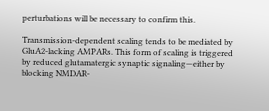perturbations will be necessary to confirm this.

Transmission-dependent scaling tends to be mediated by GluA2-lacking AMPARs. This form of scaling is triggered by reduced glutamatergic synaptic signaling—either by blocking NMDAR-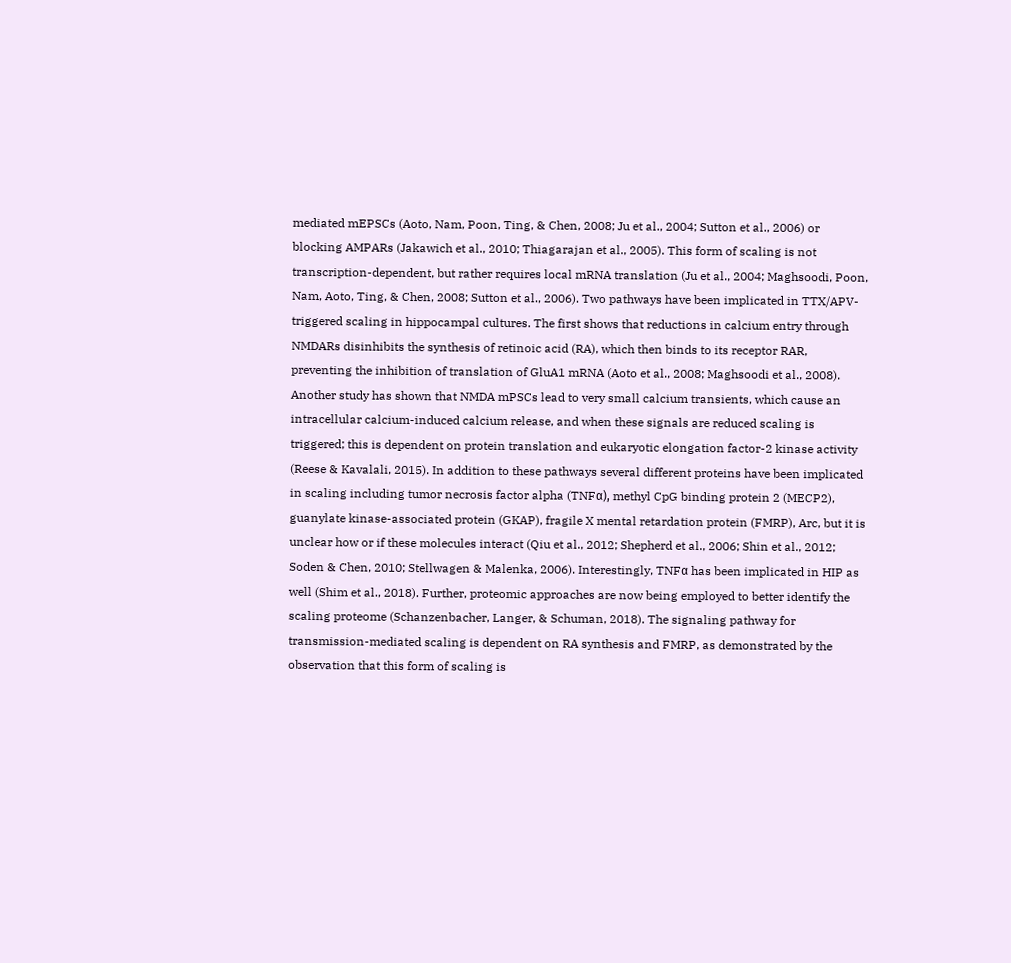mediated mEPSCs (Aoto, Nam, Poon, Ting, & Chen, 2008; Ju et al., 2004; Sutton et al., 2006) or blocking AMPARs (Jakawich et al., 2010; Thiagarajan et al., 2005). This form of scaling is not transcription-dependent, but rather requires local mRNA translation (Ju et al., 2004; Maghsoodi, Poon, Nam, Aoto, Ting, & Chen, 2008; Sutton et al., 2006). Two pathways have been implicated in TTX/APV-triggered scaling in hippocampal cultures. The first shows that reductions in calcium entry through NMDARs disinhibits the synthesis of retinoic acid (RA), which then binds to its receptor RAR, preventing the inhibition of translation of GluA1 mRNA (Aoto et al., 2008; Maghsoodi et al., 2008). Another study has shown that NMDA mPSCs lead to very small calcium transients, which cause an intracellular calcium-induced calcium release, and when these signals are reduced scaling is triggered; this is dependent on protein translation and eukaryotic elongation factor-2 kinase activity (Reese & Kavalali, 2015). In addition to these pathways several different proteins have been implicated in scaling including tumor necrosis factor alpha (TNFα), methyl CpG binding protein 2 (MECP2), guanylate kinase-associated protein (GKAP), fragile X mental retardation protein (FMRP), Arc, but it is unclear how or if these molecules interact (Qiu et al., 2012; Shepherd et al., 2006; Shin et al., 2012; Soden & Chen, 2010; Stellwagen & Malenka, 2006). Interestingly, TNFα has been implicated in HIP as well (Shim et al., 2018). Further, proteomic approaches are now being employed to better identify the scaling proteome (Schanzenbacher, Langer, & Schuman, 2018). The signaling pathway for transmission-mediated scaling is dependent on RA synthesis and FMRP, as demonstrated by the observation that this form of scaling is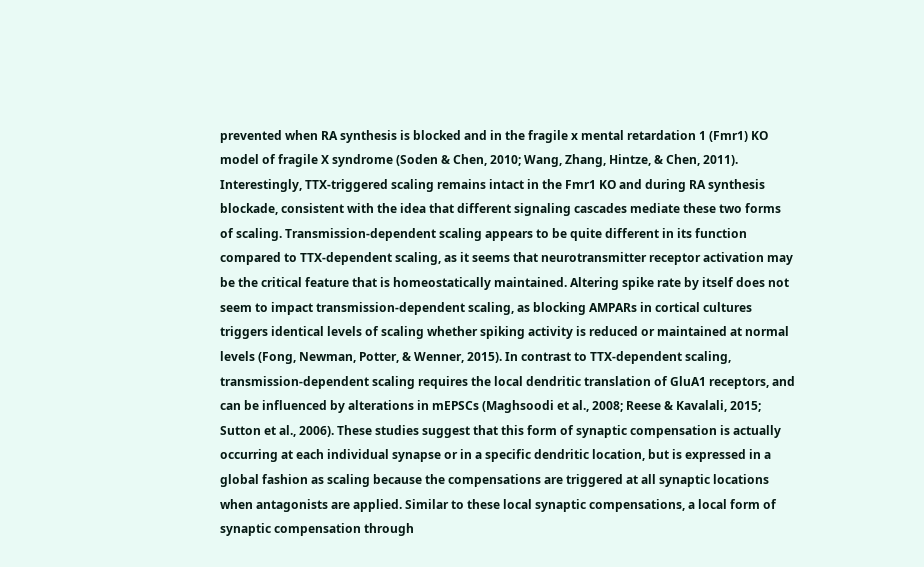prevented when RA synthesis is blocked and in the fragile x mental retardation 1 (Fmr1) KO model of fragile X syndrome (Soden & Chen, 2010; Wang, Zhang, Hintze, & Chen, 2011). Interestingly, TTX-triggered scaling remains intact in the Fmr1 KO and during RA synthesis blockade, consistent with the idea that different signaling cascades mediate these two forms of scaling. Transmission-dependent scaling appears to be quite different in its function compared to TTX-dependent scaling, as it seems that neurotransmitter receptor activation may be the critical feature that is homeostatically maintained. Altering spike rate by itself does not seem to impact transmission-dependent scaling, as blocking AMPARs in cortical cultures triggers identical levels of scaling whether spiking activity is reduced or maintained at normal levels (Fong, Newman, Potter, & Wenner, 2015). In contrast to TTX-dependent scaling, transmission-dependent scaling requires the local dendritic translation of GluA1 receptors, and can be influenced by alterations in mEPSCs (Maghsoodi et al., 2008; Reese & Kavalali, 2015; Sutton et al., 2006). These studies suggest that this form of synaptic compensation is actually occurring at each individual synapse or in a specific dendritic location, but is expressed in a global fashion as scaling because the compensations are triggered at all synaptic locations when antagonists are applied. Similar to these local synaptic compensations, a local form of synaptic compensation through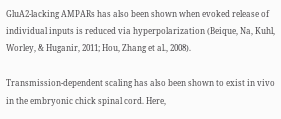GluA2-lacking AMPARs has also been shown when evoked release of individual inputs is reduced via hyperpolarization (Beique, Na, Kuhl, Worley, & Huganir, 2011; Hou, Zhang et al., 2008).

Transmission-dependent scaling has also been shown to exist in vivo in the embryonic chick spinal cord. Here,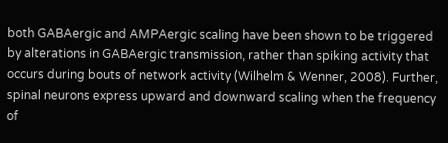both GABAergic and AMPAergic scaling have been shown to be triggered by alterations in GABAergic transmission, rather than spiking activity that occurs during bouts of network activity (Wilhelm & Wenner, 2008). Further, spinal neurons express upward and downward scaling when the frequency of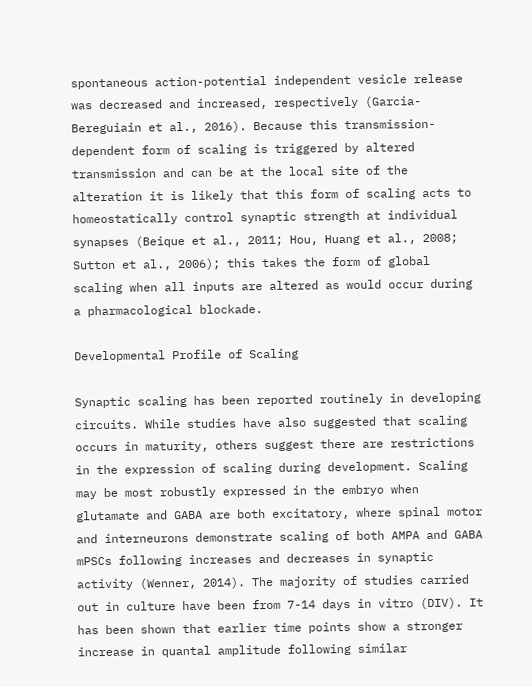spontaneous action-potential independent vesicle release was decreased and increased, respectively (Garcia-Bereguiain et al., 2016). Because this transmission-dependent form of scaling is triggered by altered transmission and can be at the local site of the alteration it is likely that this form of scaling acts to homeostatically control synaptic strength at individual synapses (Beique et al., 2011; Hou, Huang et al., 2008; Sutton et al., 2006); this takes the form of global scaling when all inputs are altered as would occur during a pharmacological blockade.

Developmental Profile of Scaling

Synaptic scaling has been reported routinely in developing circuits. While studies have also suggested that scaling occurs in maturity, others suggest there are restrictions in the expression of scaling during development. Scaling may be most robustly expressed in the embryo when glutamate and GABA are both excitatory, where spinal motor and interneurons demonstrate scaling of both AMPA and GABA mPSCs following increases and decreases in synaptic activity (Wenner, 2014). The majority of studies carried out in culture have been from 7-14 days in vitro (DIV). It has been shown that earlier time points show a stronger increase in quantal amplitude following similar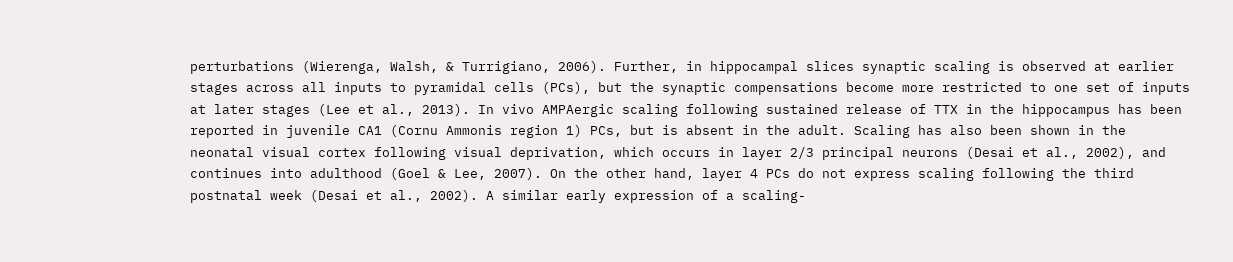perturbations (Wierenga, Walsh, & Turrigiano, 2006). Further, in hippocampal slices synaptic scaling is observed at earlier stages across all inputs to pyramidal cells (PCs), but the synaptic compensations become more restricted to one set of inputs at later stages (Lee et al., 2013). In vivo AMPAergic scaling following sustained release of TTX in the hippocampus has been reported in juvenile CA1 (Cornu Ammonis region 1) PCs, but is absent in the adult. Scaling has also been shown in the neonatal visual cortex following visual deprivation, which occurs in layer 2/3 principal neurons (Desai et al., 2002), and continues into adulthood (Goel & Lee, 2007). On the other hand, layer 4 PCs do not express scaling following the third postnatal week (Desai et al., 2002). A similar early expression of a scaling-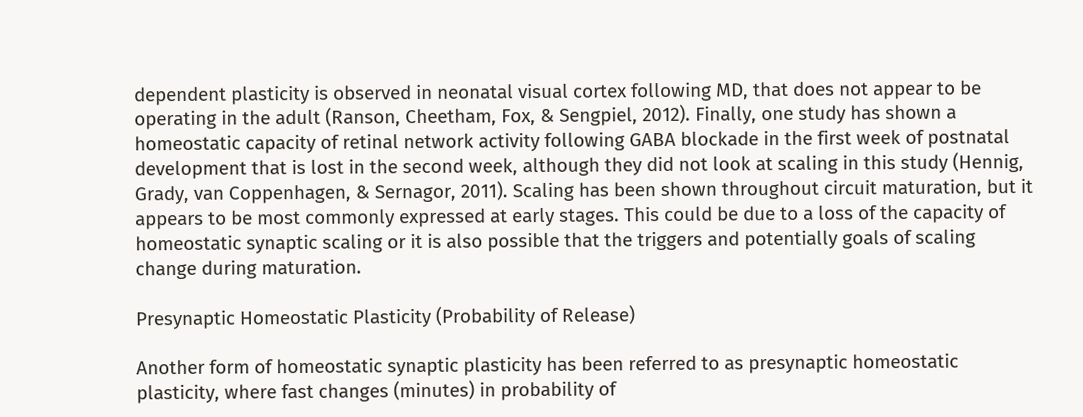dependent plasticity is observed in neonatal visual cortex following MD, that does not appear to be operating in the adult (Ranson, Cheetham, Fox, & Sengpiel, 2012). Finally, one study has shown a homeostatic capacity of retinal network activity following GABA blockade in the first week of postnatal development that is lost in the second week, although they did not look at scaling in this study (Hennig, Grady, van Coppenhagen, & Sernagor, 2011). Scaling has been shown throughout circuit maturation, but it appears to be most commonly expressed at early stages. This could be due to a loss of the capacity of homeostatic synaptic scaling or it is also possible that the triggers and potentially goals of scaling change during maturation.

Presynaptic Homeostatic Plasticity (Probability of Release)

Another form of homeostatic synaptic plasticity has been referred to as presynaptic homeostatic plasticity, where fast changes (minutes) in probability of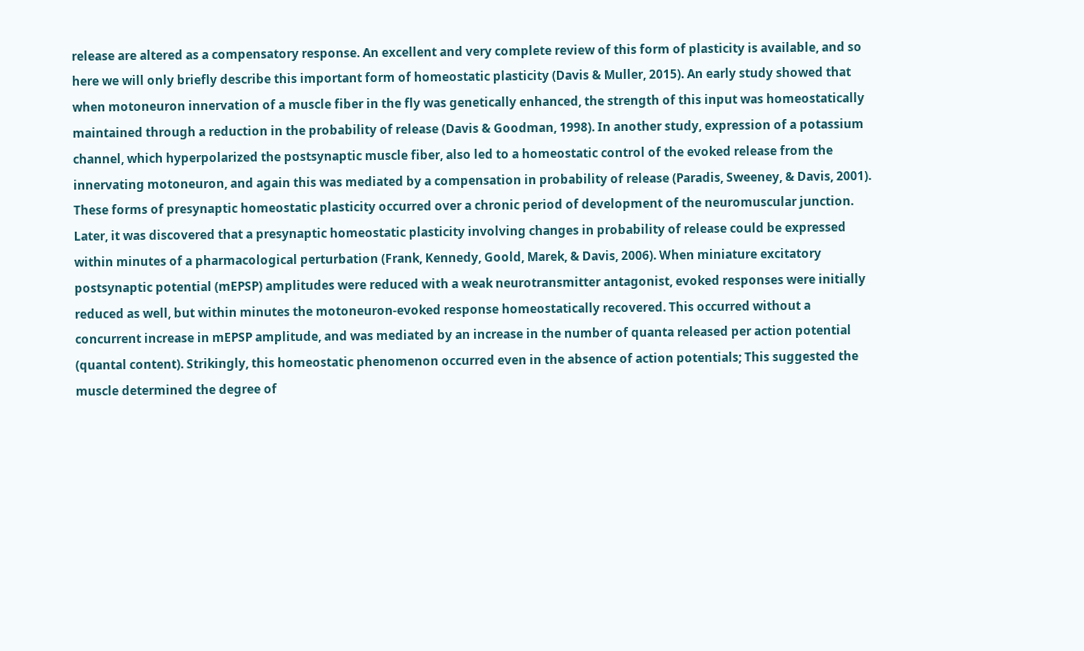release are altered as a compensatory response. An excellent and very complete review of this form of plasticity is available, and so here we will only briefly describe this important form of homeostatic plasticity (Davis & Muller, 2015). An early study showed that when motoneuron innervation of a muscle fiber in the fly was genetically enhanced, the strength of this input was homeostatically maintained through a reduction in the probability of release (Davis & Goodman, 1998). In another study, expression of a potassium channel, which hyperpolarized the postsynaptic muscle fiber, also led to a homeostatic control of the evoked release from the innervating motoneuron, and again this was mediated by a compensation in probability of release (Paradis, Sweeney, & Davis, 2001). These forms of presynaptic homeostatic plasticity occurred over a chronic period of development of the neuromuscular junction. Later, it was discovered that a presynaptic homeostatic plasticity involving changes in probability of release could be expressed within minutes of a pharmacological perturbation (Frank, Kennedy, Goold, Marek, & Davis, 2006). When miniature excitatory postsynaptic potential (mEPSP) amplitudes were reduced with a weak neurotransmitter antagonist, evoked responses were initially reduced as well, but within minutes the motoneuron-evoked response homeostatically recovered. This occurred without a concurrent increase in mEPSP amplitude, and was mediated by an increase in the number of quanta released per action potential (quantal content). Strikingly, this homeostatic phenomenon occurred even in the absence of action potentials; This suggested the muscle determined the degree of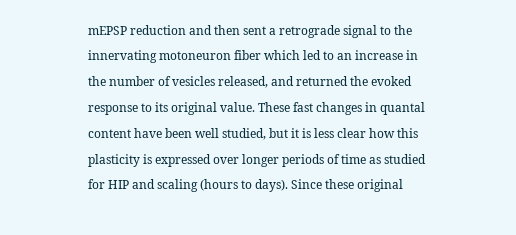mEPSP reduction and then sent a retrograde signal to the innervating motoneuron fiber which led to an increase in the number of vesicles released, and returned the evoked response to its original value. These fast changes in quantal content have been well studied, but it is less clear how this plasticity is expressed over longer periods of time as studied for HIP and scaling (hours to days). Since these original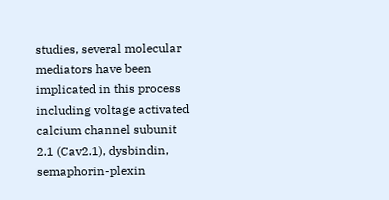studies, several molecular mediators have been implicated in this process including voltage activated calcium channel subunit 2.1 (Cav2.1), dysbindin, semaphorin-plexin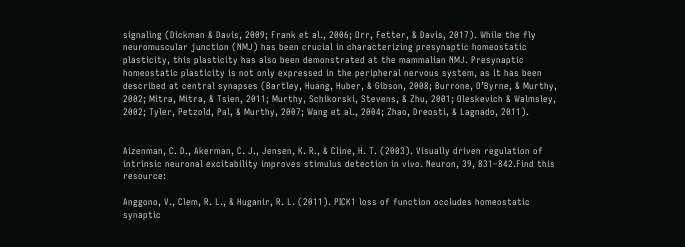signaling (Dickman & Davis, 2009; Frank et al., 2006; Orr, Fetter, & Davis, 2017). While the fly neuromuscular junction (NMJ) has been crucial in characterizing presynaptic homeostatic plasticity, this plasticity has also been demonstrated at the mammalian NMJ. Presynaptic homeostatic plasticity is not only expressed in the peripheral nervous system, as it has been described at central synapses (Bartley, Huang, Huber, & Gibson, 2008; Burrone, O’Byrne, & Murthy, 2002; Mitra, Mitra, & Tsien, 2011; Murthy, Schikorski, Stevens, & Zhu, 2001; Oleskevich & Walmsley, 2002; Tyler, Petzold, Pal, & Murthy, 2007; Wang et al., 2004; Zhao, Dreosti, & Lagnado, 2011).


Aizenman, C. D., Akerman, C. J., Jensen, K. R., & Cline, H. T. (2003). Visually driven regulation of intrinsic neuronal excitability improves stimulus detection in vivo. Neuron, 39, 831–842.Find this resource:

Anggono, V., Clem, R. L., & Huganir, R. L. (2011). PICK1 loss of function occludes homeostatic synaptic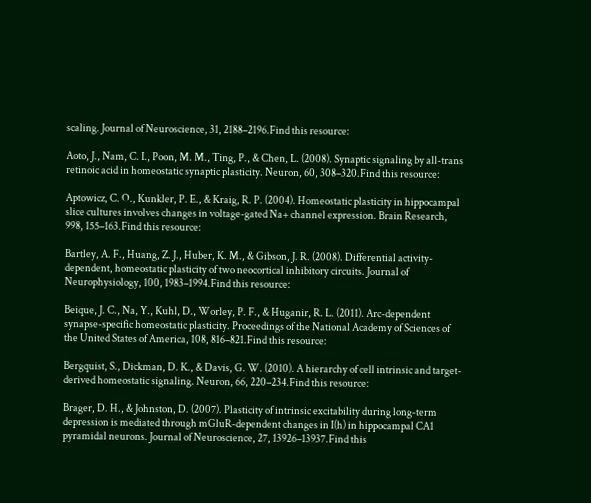scaling. Journal of Neuroscience, 31, 2188–2196.Find this resource:

Aoto, J., Nam, C. I., Poon, M. M., Ting, P., & Chen, L. (2008). Synaptic signaling by all-trans retinoic acid in homeostatic synaptic plasticity. Neuron, 60, 308–320.Find this resource:

Aptowicz, C. O., Kunkler, P. E., & Kraig, R. P. (2004). Homeostatic plasticity in hippocampal slice cultures involves changes in voltage-gated Na+ channel expression. Brain Research, 998, 155–163.Find this resource:

Bartley, A. F., Huang, Z. J., Huber, K. M., & Gibson, J. R. (2008). Differential activity-dependent, homeostatic plasticity of two neocortical inhibitory circuits. Journal of Neurophysiology, 100, 1983–1994.Find this resource:

Beique, J. C., Na, Y., Kuhl, D., Worley, P. F., & Huganir, R. L. (2011). Arc-dependent synapse-specific homeostatic plasticity. Proceedings of the National Academy of Sciences of the United States of America, 108, 816–821.Find this resource:

Bergquist, S., Dickman, D. K., & Davis, G. W. (2010). A hierarchy of cell intrinsic and target-derived homeostatic signaling. Neuron, 66, 220–234.Find this resource:

Brager, D. H., & Johnston, D. (2007). Plasticity of intrinsic excitability during long-term depression is mediated through mGluR-dependent changes in I(h) in hippocampal CA1 pyramidal neurons. Journal of Neuroscience, 27, 13926–13937.Find this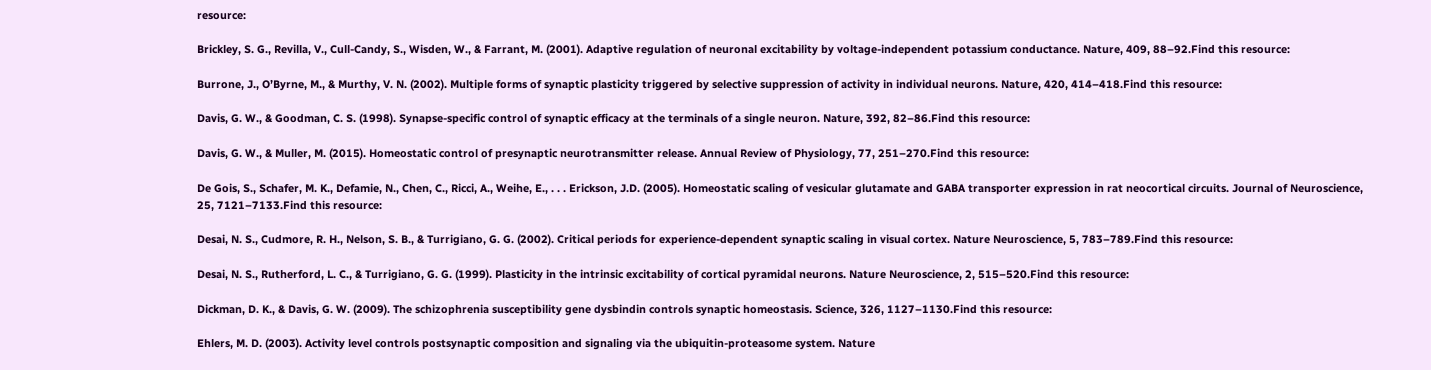resource:

Brickley, S. G., Revilla, V., Cull-Candy, S., Wisden, W., & Farrant, M. (2001). Adaptive regulation of neuronal excitability by voltage-independent potassium conductance. Nature, 409, 88–92.Find this resource:

Burrone, J., O’Byrne, M., & Murthy, V. N. (2002). Multiple forms of synaptic plasticity triggered by selective suppression of activity in individual neurons. Nature, 420, 414–418.Find this resource:

Davis, G. W., & Goodman, C. S. (1998). Synapse-specific control of synaptic efficacy at the terminals of a single neuron. Nature, 392, 82–86.Find this resource:

Davis, G. W., & Muller, M. (2015). Homeostatic control of presynaptic neurotransmitter release. Annual Review of Physiology, 77, 251–270.Find this resource:

De Gois, S., Schafer, M. K., Defamie, N., Chen, C., Ricci, A., Weihe, E., . . . Erickson, J.D. (2005). Homeostatic scaling of vesicular glutamate and GABA transporter expression in rat neocortical circuits. Journal of Neuroscience, 25, 7121–7133.Find this resource:

Desai, N. S., Cudmore, R. H., Nelson, S. B., & Turrigiano, G. G. (2002). Critical periods for experience-dependent synaptic scaling in visual cortex. Nature Neuroscience, 5, 783–789.Find this resource:

Desai, N. S., Rutherford, L. C., & Turrigiano, G. G. (1999). Plasticity in the intrinsic excitability of cortical pyramidal neurons. Nature Neuroscience, 2, 515–520.Find this resource:

Dickman, D. K., & Davis, G. W. (2009). The schizophrenia susceptibility gene dysbindin controls synaptic homeostasis. Science, 326, 1127–1130.Find this resource:

Ehlers, M. D. (2003). Activity level controls postsynaptic composition and signaling via the ubiquitin-proteasome system. Nature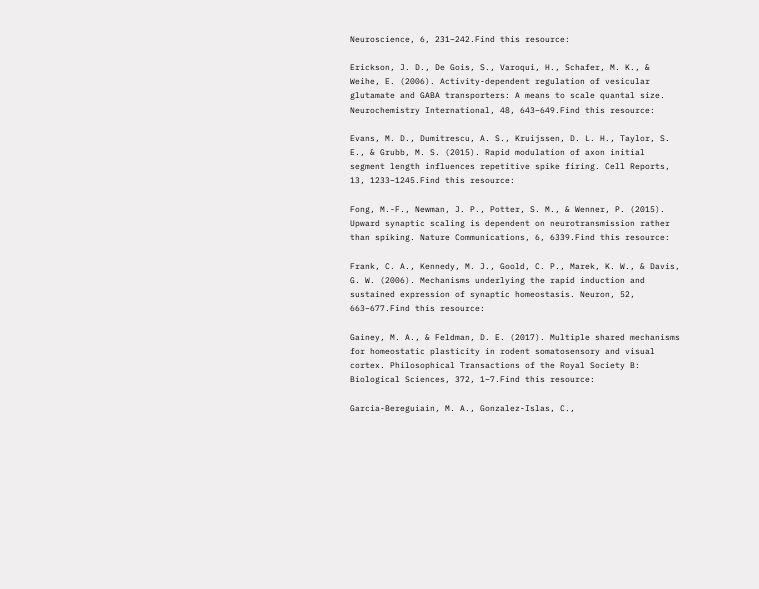Neuroscience, 6, 231–242.Find this resource:

Erickson, J. D., De Gois, S., Varoqui, H., Schafer, M. K., & Weihe, E. (2006). Activity-dependent regulation of vesicular glutamate and GABA transporters: A means to scale quantal size. Neurochemistry International, 48, 643–649.Find this resource:

Evans, M. D., Dumitrescu, A. S., Kruijssen, D. L. H., Taylor, S. E., & Grubb, M. S. (2015). Rapid modulation of axon initial segment length influences repetitive spike firing. Cell Reports, 13, 1233–1245.Find this resource:

Fong, M.-F., Newman, J. P., Potter, S. M., & Wenner, P. (2015). Upward synaptic scaling is dependent on neurotransmission rather than spiking. Nature Communications, 6, 6339.Find this resource:

Frank, C. A., Kennedy, M. J., Goold, C. P., Marek, K. W., & Davis, G. W. (2006). Mechanisms underlying the rapid induction and sustained expression of synaptic homeostasis. Neuron, 52, 663–677.Find this resource:

Gainey, M. A., & Feldman, D. E. (2017). Multiple shared mechanisms for homeostatic plasticity in rodent somatosensory and visual cortex. Philosophical Transactions of the Royal Society B: Biological Sciences, 372, 1–7.Find this resource:

Garcia-Bereguiain, M. A., Gonzalez-Islas, C.,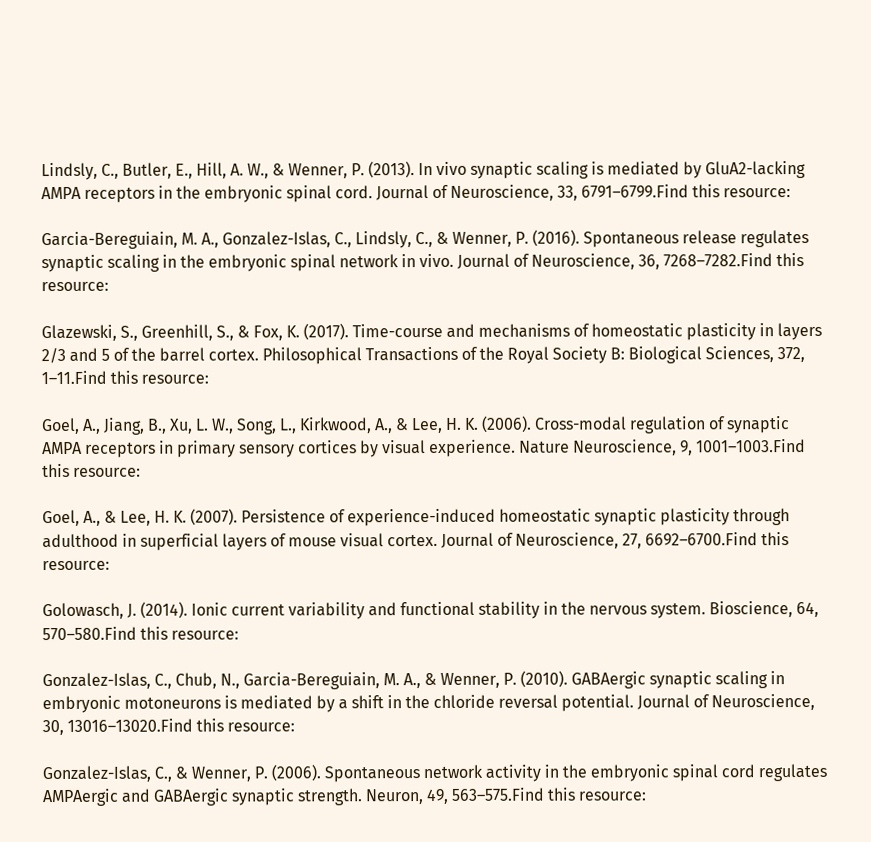Lindsly, C., Butler, E., Hill, A. W., & Wenner, P. (2013). In vivo synaptic scaling is mediated by GluA2-lacking AMPA receptors in the embryonic spinal cord. Journal of Neuroscience, 33, 6791–6799.Find this resource:

Garcia-Bereguiain, M. A., Gonzalez-Islas, C., Lindsly, C., & Wenner, P. (2016). Spontaneous release regulates synaptic scaling in the embryonic spinal network in vivo. Journal of Neuroscience, 36, 7268–7282.Find this resource:

Glazewski, S., Greenhill, S., & Fox, K. (2017). Time-course and mechanisms of homeostatic plasticity in layers 2/3 and 5 of the barrel cortex. Philosophical Transactions of the Royal Society B: Biological Sciences, 372, 1–11.Find this resource:

Goel, A., Jiang, B., Xu, L. W., Song, L., Kirkwood, A., & Lee, H. K. (2006). Cross-modal regulation of synaptic AMPA receptors in primary sensory cortices by visual experience. Nature Neuroscience, 9, 1001–1003.Find this resource:

Goel, A., & Lee, H. K. (2007). Persistence of experience-induced homeostatic synaptic plasticity through adulthood in superficial layers of mouse visual cortex. Journal of Neuroscience, 27, 6692–6700.Find this resource:

Golowasch, J. (2014). Ionic current variability and functional stability in the nervous system. Bioscience, 64, 570–580.Find this resource:

Gonzalez-Islas, C., Chub, N., Garcia-Bereguiain, M. A., & Wenner, P. (2010). GABAergic synaptic scaling in embryonic motoneurons is mediated by a shift in the chloride reversal potential. Journal of Neuroscience, 30, 13016–13020.Find this resource:

Gonzalez-Islas, C., & Wenner, P. (2006). Spontaneous network activity in the embryonic spinal cord regulates AMPAergic and GABAergic synaptic strength. Neuron, 49, 563–575.Find this resource: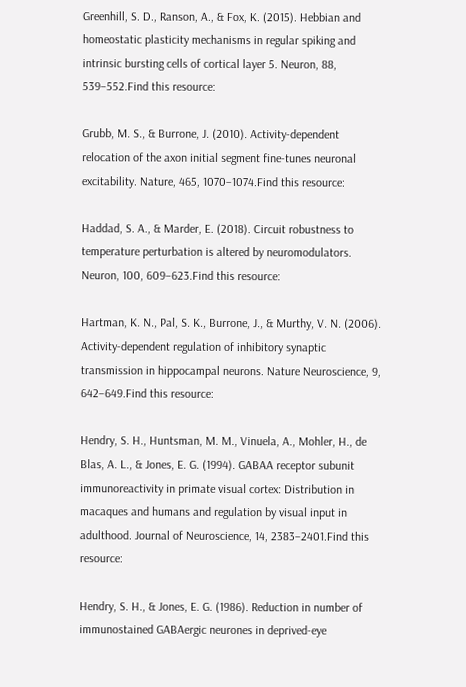Greenhill, S. D., Ranson, A., & Fox, K. (2015). Hebbian and homeostatic plasticity mechanisms in regular spiking and intrinsic bursting cells of cortical layer 5. Neuron, 88, 539–552.Find this resource:

Grubb, M. S., & Burrone, J. (2010). Activity-dependent relocation of the axon initial segment fine-tunes neuronal excitability. Nature, 465, 1070–1074.Find this resource:

Haddad, S. A., & Marder, E. (2018). Circuit robustness to temperature perturbation is altered by neuromodulators. Neuron, 100, 609–623.Find this resource:

Hartman, K. N., Pal, S. K., Burrone, J., & Murthy, V. N. (2006). Activity-dependent regulation of inhibitory synaptic transmission in hippocampal neurons. Nature Neuroscience, 9, 642–649.Find this resource:

Hendry, S. H., Huntsman, M. M., Vinuela, A., Mohler, H., de Blas, A. L., & Jones, E. G. (1994). GABAA receptor subunit immunoreactivity in primate visual cortex: Distribution in macaques and humans and regulation by visual input in adulthood. Journal of Neuroscience, 14, 2383–2401.Find this resource:

Hendry, S. H., & Jones, E. G. (1986). Reduction in number of immunostained GABAergic neurones in deprived-eye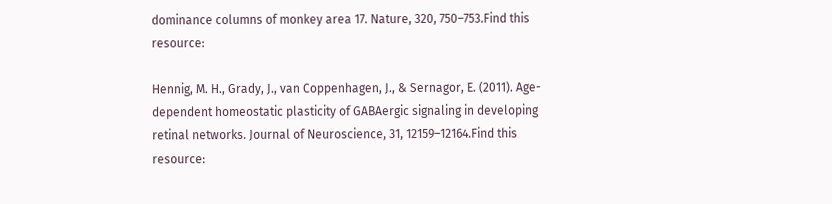dominance columns of monkey area 17. Nature, 320, 750–753.Find this resource:

Hennig, M. H., Grady, J., van Coppenhagen, J., & Sernagor, E. (2011). Age-dependent homeostatic plasticity of GABAergic signaling in developing retinal networks. Journal of Neuroscience, 31, 12159–12164.Find this resource: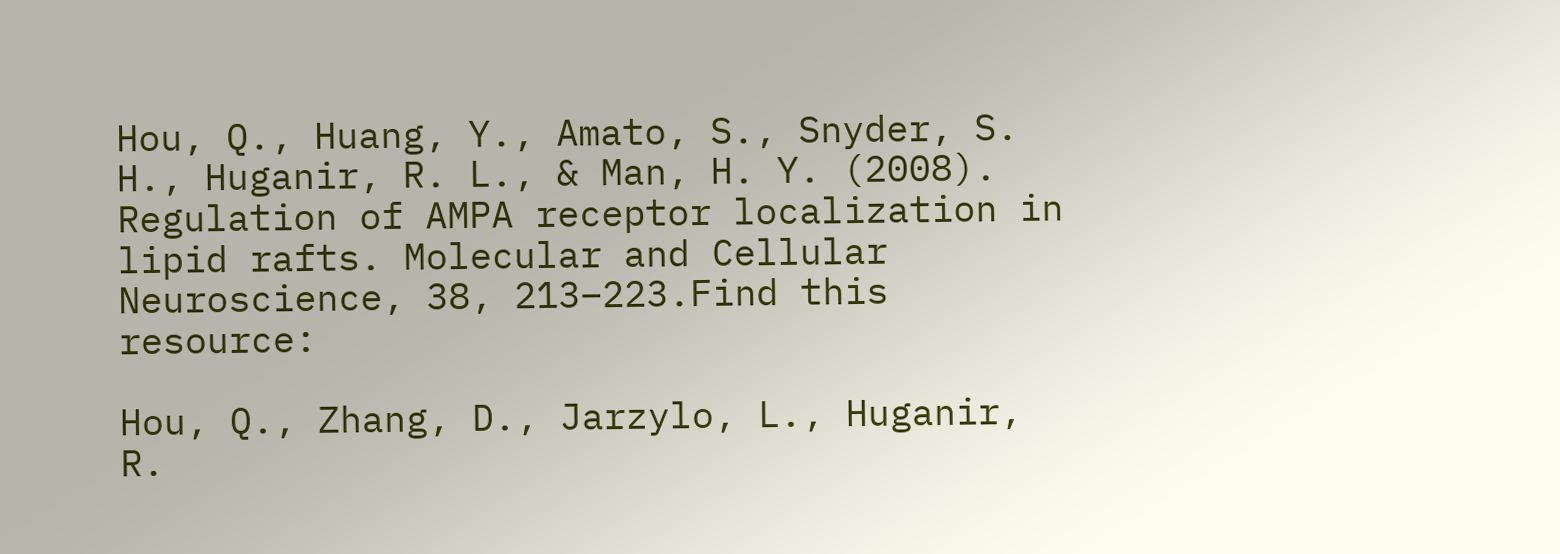Hou, Q., Huang, Y., Amato, S., Snyder, S. H., Huganir, R. L., & Man, H. Y. (2008). Regulation of AMPA receptor localization in lipid rafts. Molecular and Cellular Neuroscience, 38, 213–223.Find this resource:

Hou, Q., Zhang, D., Jarzylo, L., Huganir, R.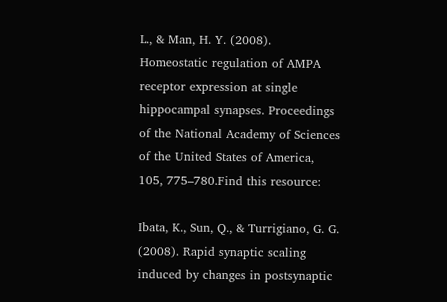L., & Man, H. Y. (2008). Homeostatic regulation of AMPA receptor expression at single hippocampal synapses. Proceedings of the National Academy of Sciences of the United States of America, 105, 775–780.Find this resource:

Ibata, K., Sun, Q., & Turrigiano, G. G. (2008). Rapid synaptic scaling induced by changes in postsynaptic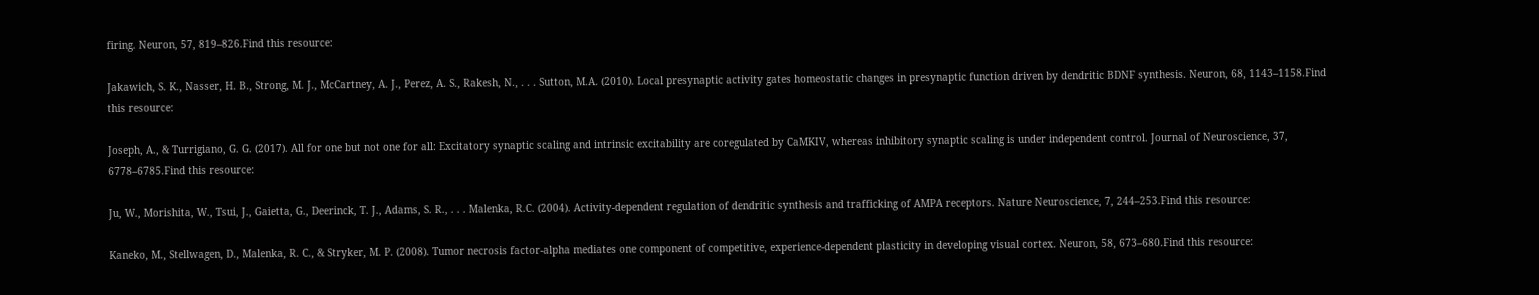firing. Neuron, 57, 819–826.Find this resource:

Jakawich, S. K., Nasser, H. B., Strong, M. J., McCartney, A. J., Perez, A. S., Rakesh, N., . . . Sutton, M.A. (2010). Local presynaptic activity gates homeostatic changes in presynaptic function driven by dendritic BDNF synthesis. Neuron, 68, 1143–1158.Find this resource:

Joseph, A., & Turrigiano, G. G. (2017). All for one but not one for all: Excitatory synaptic scaling and intrinsic excitability are coregulated by CaMKIV, whereas inhibitory synaptic scaling is under independent control. Journal of Neuroscience, 37, 6778–6785.Find this resource:

Ju, W., Morishita, W., Tsui, J., Gaietta, G., Deerinck, T. J., Adams, S. R., . . . Malenka, R.C. (2004). Activity-dependent regulation of dendritic synthesis and trafficking of AMPA receptors. Nature Neuroscience, 7, 244–253.Find this resource:

Kaneko, M., Stellwagen, D., Malenka, R. C., & Stryker, M. P. (2008). Tumor necrosis factor-alpha mediates one component of competitive, experience-dependent plasticity in developing visual cortex. Neuron, 58, 673–680.Find this resource: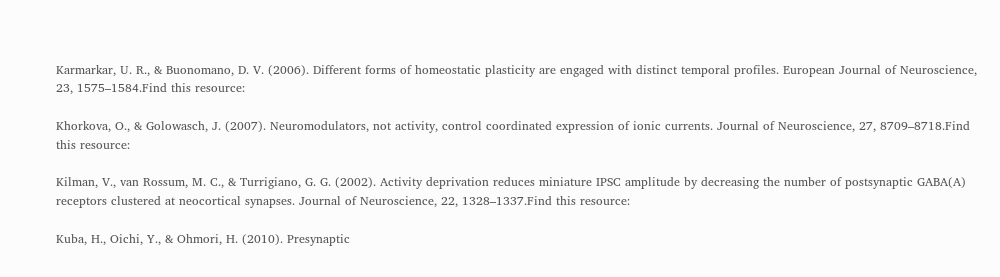Karmarkar, U. R., & Buonomano, D. V. (2006). Different forms of homeostatic plasticity are engaged with distinct temporal profiles. European Journal of Neuroscience, 23, 1575–1584.Find this resource:

Khorkova, O., & Golowasch, J. (2007). Neuromodulators, not activity, control coordinated expression of ionic currents. Journal of Neuroscience, 27, 8709–8718.Find this resource:

Kilman, V., van Rossum, M. C., & Turrigiano, G. G. (2002). Activity deprivation reduces miniature IPSC amplitude by decreasing the number of postsynaptic GABA(A) receptors clustered at neocortical synapses. Journal of Neuroscience, 22, 1328–1337.Find this resource:

Kuba, H., Oichi, Y., & Ohmori, H. (2010). Presynaptic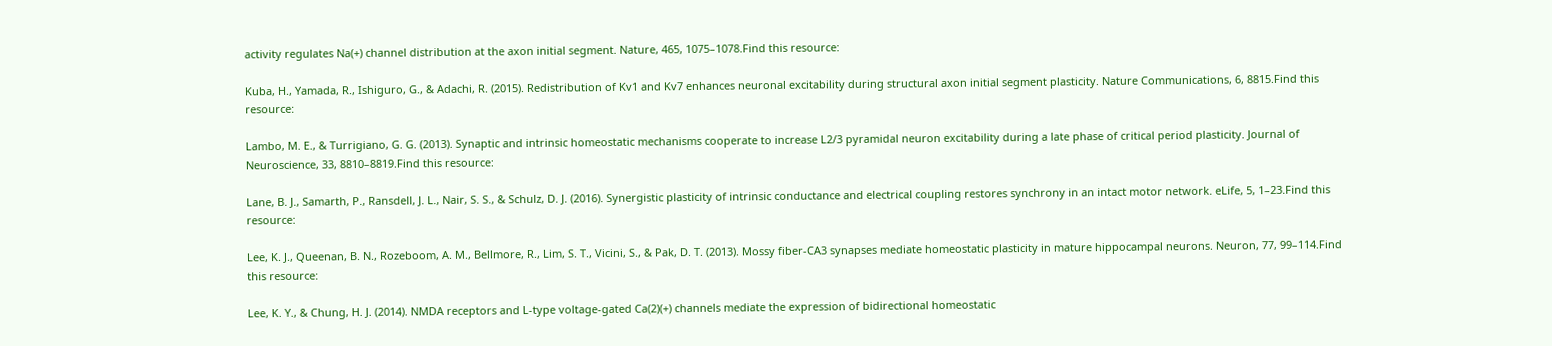activity regulates Na(+) channel distribution at the axon initial segment. Nature, 465, 1075–1078.Find this resource:

Kuba, H., Yamada, R., Ishiguro, G., & Adachi, R. (2015). Redistribution of Kv1 and Kv7 enhances neuronal excitability during structural axon initial segment plasticity. Nature Communications, 6, 8815.Find this resource:

Lambo, M. E., & Turrigiano, G. G. (2013). Synaptic and intrinsic homeostatic mechanisms cooperate to increase L2/3 pyramidal neuron excitability during a late phase of critical period plasticity. Journal of Neuroscience, 33, 8810–8819.Find this resource:

Lane, B. J., Samarth, P., Ransdell, J. L., Nair, S. S., & Schulz, D. J. (2016). Synergistic plasticity of intrinsic conductance and electrical coupling restores synchrony in an intact motor network. eLife, 5, 1–23.Find this resource:

Lee, K. J., Queenan, B. N., Rozeboom, A. M., Bellmore, R., Lim, S. T., Vicini, S., & Pak, D. T. (2013). Mossy fiber-CA3 synapses mediate homeostatic plasticity in mature hippocampal neurons. Neuron, 77, 99–114.Find this resource:

Lee, K. Y., & Chung, H. J. (2014). NMDA receptors and L-type voltage-gated Ca(2)(+) channels mediate the expression of bidirectional homeostatic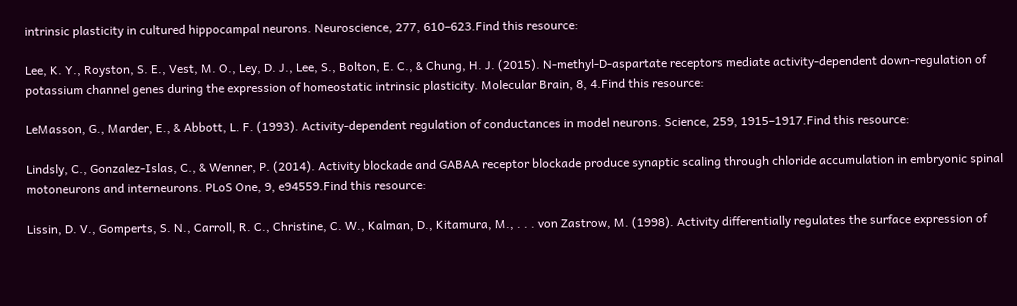intrinsic plasticity in cultured hippocampal neurons. Neuroscience, 277, 610–623.Find this resource:

Lee, K. Y., Royston, S. E., Vest, M. O., Ley, D. J., Lee, S., Bolton, E. C., & Chung, H. J. (2015). N-methyl-D-aspartate receptors mediate activity-dependent down-regulation of potassium channel genes during the expression of homeostatic intrinsic plasticity. Molecular Brain, 8, 4.Find this resource:

LeMasson, G., Marder, E., & Abbott, L. F. (1993). Activity-dependent regulation of conductances in model neurons. Science, 259, 1915–1917.Find this resource:

Lindsly, C., Gonzalez-Islas, C., & Wenner, P. (2014). Activity blockade and GABAA receptor blockade produce synaptic scaling through chloride accumulation in embryonic spinal motoneurons and interneurons. PLoS One, 9, e94559.Find this resource:

Lissin, D. V., Gomperts, S. N., Carroll, R. C., Christine, C. W., Kalman, D., Kitamura, M., . . . von Zastrow, M. (1998). Activity differentially regulates the surface expression of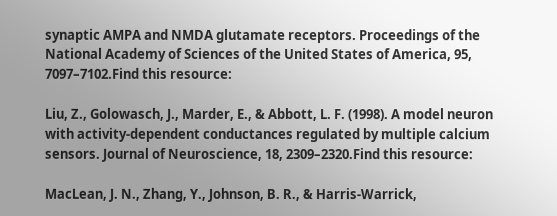synaptic AMPA and NMDA glutamate receptors. Proceedings of the National Academy of Sciences of the United States of America, 95, 7097–7102.Find this resource:

Liu, Z., Golowasch, J., Marder, E., & Abbott, L. F. (1998). A model neuron with activity-dependent conductances regulated by multiple calcium sensors. Journal of Neuroscience, 18, 2309–2320.Find this resource:

MacLean, J. N., Zhang, Y., Johnson, B. R., & Harris-Warrick,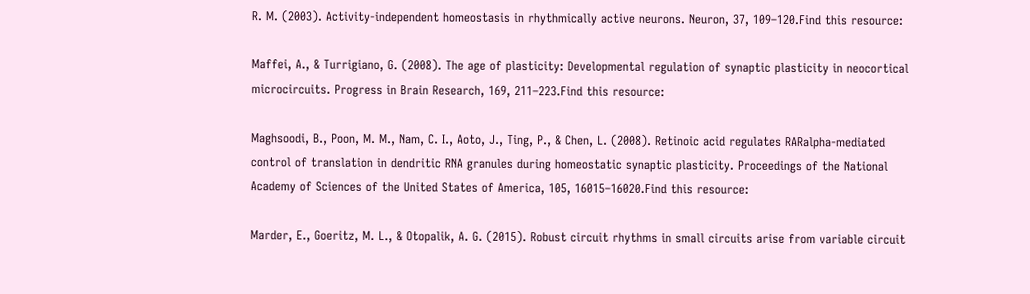R. M. (2003). Activity-independent homeostasis in rhythmically active neurons. Neuron, 37, 109–120.Find this resource:

Maffei, A., & Turrigiano, G. (2008). The age of plasticity: Developmental regulation of synaptic plasticity in neocortical microcircuits. Progress in Brain Research, 169, 211–223.Find this resource:

Maghsoodi, B., Poon, M. M., Nam, C. I., Aoto, J., Ting, P., & Chen, L. (2008). Retinoic acid regulates RARalpha-mediated control of translation in dendritic RNA granules during homeostatic synaptic plasticity. Proceedings of the National Academy of Sciences of the United States of America, 105, 16015–16020.Find this resource:

Marder, E., Goeritz, M. L., & Otopalik, A. G. (2015). Robust circuit rhythms in small circuits arise from variable circuit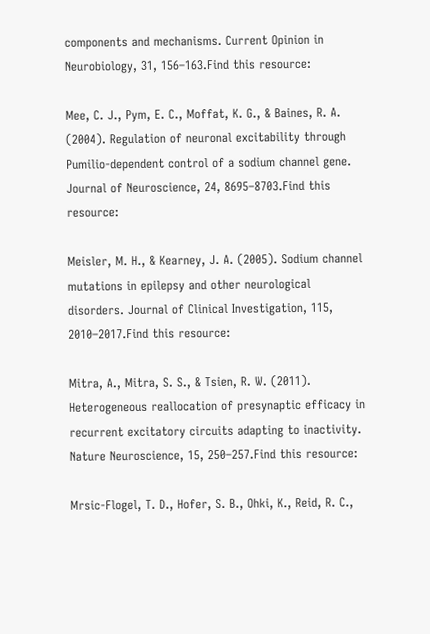components and mechanisms. Current Opinion in Neurobiology, 31, 156–163.Find this resource:

Mee, C. J., Pym, E. C., Moffat, K. G., & Baines, R. A. (2004). Regulation of neuronal excitability through Pumilio-dependent control of a sodium channel gene. Journal of Neuroscience, 24, 8695–8703.Find this resource:

Meisler, M. H., & Kearney, J. A. (2005). Sodium channel mutations in epilepsy and other neurological disorders. Journal of Clinical Investigation, 115, 2010–2017.Find this resource:

Mitra, A., Mitra, S. S., & Tsien, R. W. (2011). Heterogeneous reallocation of presynaptic efficacy in recurrent excitatory circuits adapting to inactivity. Nature Neuroscience, 15, 250–257.Find this resource:

Mrsic-Flogel, T. D., Hofer, S. B., Ohki, K., Reid, R. C.,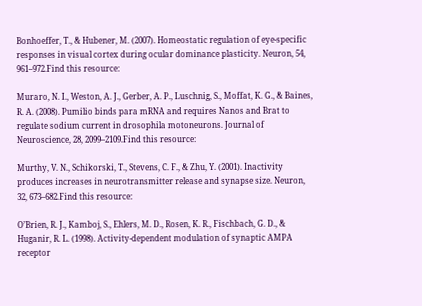Bonhoeffer, T., & Hubener, M. (2007). Homeostatic regulation of eye-specific responses in visual cortex during ocular dominance plasticity. Neuron, 54, 961–972.Find this resource:

Muraro, N. I., Weston, A. J., Gerber, A. P., Luschnig, S., Moffat, K. G., & Baines, R. A. (2008). Pumilio binds para mRNA and requires Nanos and Brat to regulate sodium current in drosophila motoneurons. Journal of Neuroscience, 28, 2099–2109.Find this resource:

Murthy, V. N., Schikorski, T., Stevens, C. F., & Zhu, Y. (2001). Inactivity produces increases in neurotransmitter release and synapse size. Neuron, 32, 673–682.Find this resource:

O’Brien, R. J., Kamboj, S., Ehlers, M. D., Rosen, K. R., Fischbach, G. D., & Huganir, R. L. (1998). Activity-dependent modulation of synaptic AMPA receptor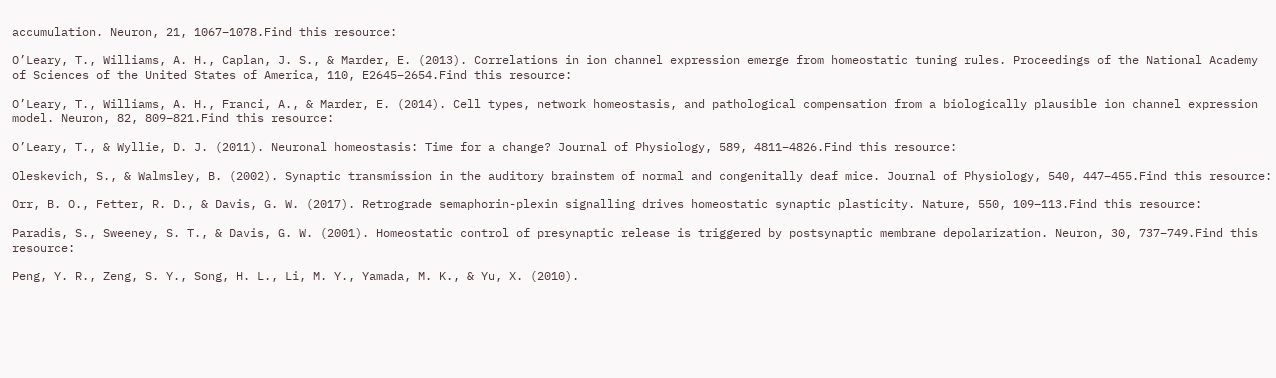accumulation. Neuron, 21, 1067–1078.Find this resource:

O’Leary, T., Williams, A. H., Caplan, J. S., & Marder, E. (2013). Correlations in ion channel expression emerge from homeostatic tuning rules. Proceedings of the National Academy of Sciences of the United States of America, 110, E2645–2654.Find this resource:

O’Leary, T., Williams, A. H., Franci, A., & Marder, E. (2014). Cell types, network homeostasis, and pathological compensation from a biologically plausible ion channel expression model. Neuron, 82, 809–821.Find this resource:

O’Leary, T., & Wyllie, D. J. (2011). Neuronal homeostasis: Time for a change? Journal of Physiology, 589, 4811–4826.Find this resource:

Oleskevich, S., & Walmsley, B. (2002). Synaptic transmission in the auditory brainstem of normal and congenitally deaf mice. Journal of Physiology, 540, 447–455.Find this resource:

Orr, B. O., Fetter, R. D., & Davis, G. W. (2017). Retrograde semaphorin-plexin signalling drives homeostatic synaptic plasticity. Nature, 550, 109–113.Find this resource:

Paradis, S., Sweeney, S. T., & Davis, G. W. (2001). Homeostatic control of presynaptic release is triggered by postsynaptic membrane depolarization. Neuron, 30, 737–749.Find this resource:

Peng, Y. R., Zeng, S. Y., Song, H. L., Li, M. Y., Yamada, M. K., & Yu, X. (2010).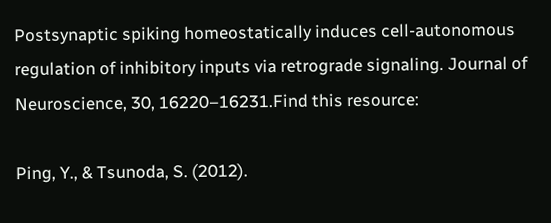Postsynaptic spiking homeostatically induces cell-autonomous regulation of inhibitory inputs via retrograde signaling. Journal of Neuroscience, 30, 16220–16231.Find this resource:

Ping, Y., & Tsunoda, S. (2012).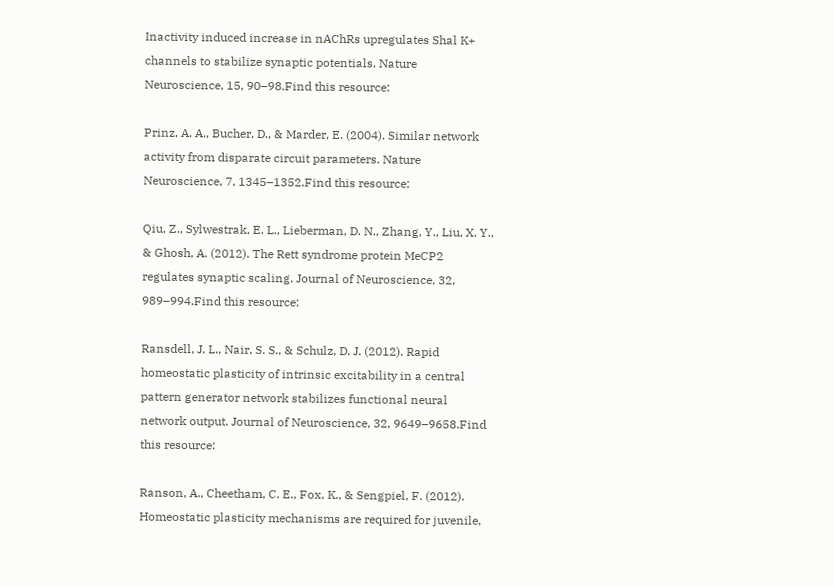Inactivity induced increase in nAChRs upregulates Shal K+ channels to stabilize synaptic potentials. Nature Neuroscience, 15, 90–98.Find this resource:

Prinz, A. A., Bucher, D., & Marder, E. (2004). Similar network activity from disparate circuit parameters. Nature Neuroscience, 7, 1345–1352.Find this resource:

Qiu, Z., Sylwestrak, E. L., Lieberman, D. N., Zhang, Y., Liu, X. Y., & Ghosh, A. (2012). The Rett syndrome protein MeCP2 regulates synaptic scaling. Journal of Neuroscience, 32, 989–994.Find this resource:

Ransdell, J. L., Nair, S. S., & Schulz, D. J. (2012). Rapid homeostatic plasticity of intrinsic excitability in a central pattern generator network stabilizes functional neural network output. Journal of Neuroscience, 32, 9649–9658.Find this resource:

Ranson, A., Cheetham, C. E., Fox, K., & Sengpiel, F. (2012). Homeostatic plasticity mechanisms are required for juvenile,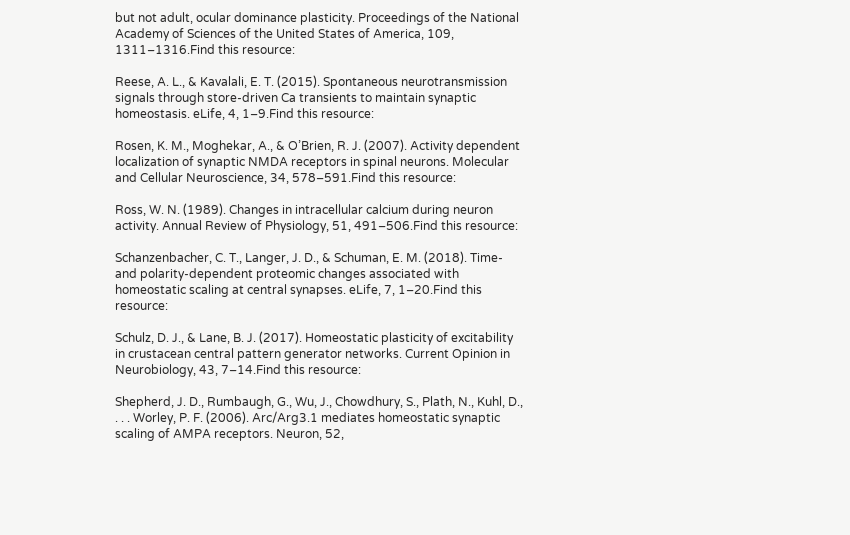but not adult, ocular dominance plasticity. Proceedings of the National Academy of Sciences of the United States of America, 109, 1311–1316.Find this resource:

Reese, A. L., & Kavalali, E. T. (2015). Spontaneous neurotransmission signals through store-driven Ca transients to maintain synaptic homeostasis. eLife, 4, 1–9.Find this resource:

Rosen, K. M., Moghekar, A., & O’Brien, R. J. (2007). Activity dependent localization of synaptic NMDA receptors in spinal neurons. Molecular and Cellular Neuroscience, 34, 578–591.Find this resource:

Ross, W. N. (1989). Changes in intracellular calcium during neuron activity. Annual Review of Physiology, 51, 491–506.Find this resource:

Schanzenbacher, C. T., Langer, J. D., & Schuman, E. M. (2018). Time- and polarity-dependent proteomic changes associated with homeostatic scaling at central synapses. eLife, 7, 1–20.Find this resource:

Schulz, D. J., & Lane, B. J. (2017). Homeostatic plasticity of excitability in crustacean central pattern generator networks. Current Opinion in Neurobiology, 43, 7–14.Find this resource:

Shepherd, J. D., Rumbaugh, G., Wu, J., Chowdhury, S., Plath, N., Kuhl, D., . . . Worley, P. F. (2006). Arc/Arg3.1 mediates homeostatic synaptic scaling of AMPA receptors. Neuron, 52,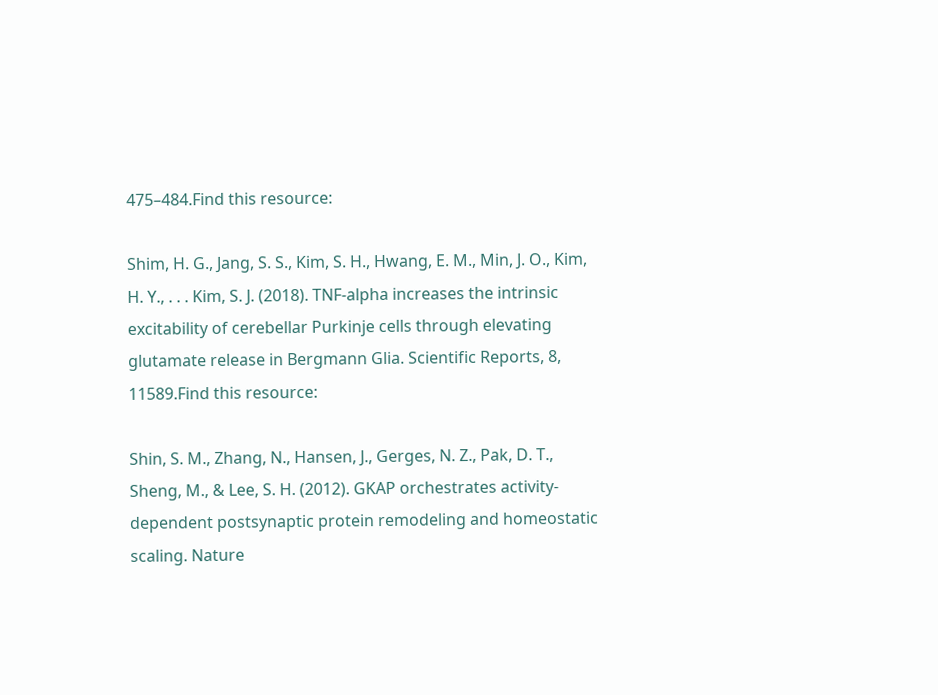475–484.Find this resource:

Shim, H. G., Jang, S. S., Kim, S. H., Hwang, E. M., Min, J. O., Kim, H. Y., . . . Kim, S. J. (2018). TNF-alpha increases the intrinsic excitability of cerebellar Purkinje cells through elevating glutamate release in Bergmann Glia. Scientific Reports, 8, 11589.Find this resource:

Shin, S. M., Zhang, N., Hansen, J., Gerges, N. Z., Pak, D. T., Sheng, M., & Lee, S. H. (2012). GKAP orchestrates activity-dependent postsynaptic protein remodeling and homeostatic scaling. Nature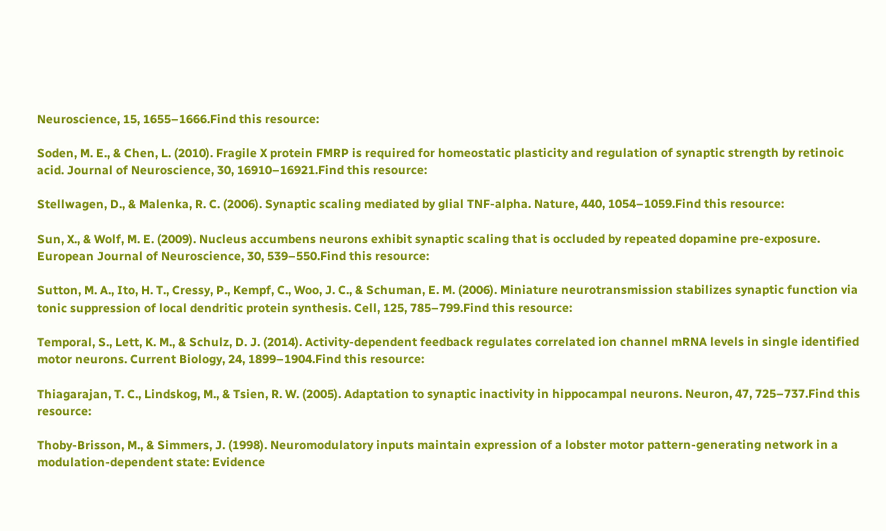Neuroscience, 15, 1655–1666.Find this resource:

Soden, M. E., & Chen, L. (2010). Fragile X protein FMRP is required for homeostatic plasticity and regulation of synaptic strength by retinoic acid. Journal of Neuroscience, 30, 16910–16921.Find this resource:

Stellwagen, D., & Malenka, R. C. (2006). Synaptic scaling mediated by glial TNF-alpha. Nature, 440, 1054–1059.Find this resource:

Sun, X., & Wolf, M. E. (2009). Nucleus accumbens neurons exhibit synaptic scaling that is occluded by repeated dopamine pre-exposure. European Journal of Neuroscience, 30, 539–550.Find this resource:

Sutton, M. A., Ito, H. T., Cressy, P., Kempf, C., Woo, J. C., & Schuman, E. M. (2006). Miniature neurotransmission stabilizes synaptic function via tonic suppression of local dendritic protein synthesis. Cell, 125, 785–799.Find this resource:

Temporal, S., Lett, K. M., & Schulz, D. J. (2014). Activity-dependent feedback regulates correlated ion channel mRNA levels in single identified motor neurons. Current Biology, 24, 1899–1904.Find this resource:

Thiagarajan, T. C., Lindskog, M., & Tsien, R. W. (2005). Adaptation to synaptic inactivity in hippocampal neurons. Neuron, 47, 725–737.Find this resource:

Thoby-Brisson, M., & Simmers, J. (1998). Neuromodulatory inputs maintain expression of a lobster motor pattern-generating network in a modulation-dependent state: Evidence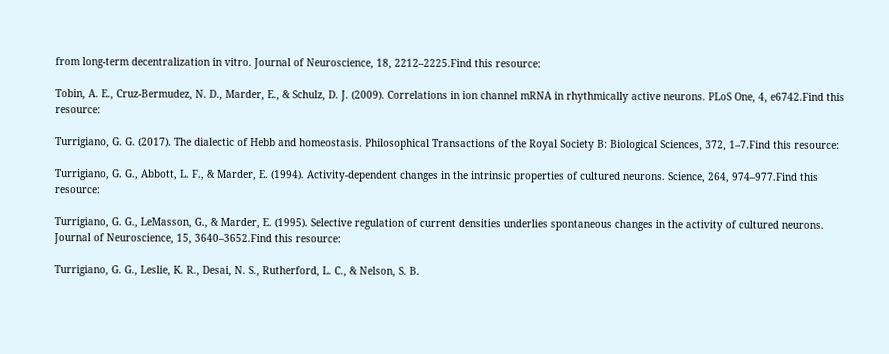from long-term decentralization in vitro. Journal of Neuroscience, 18, 2212–2225.Find this resource:

Tobin, A. E., Cruz-Bermudez, N. D., Marder, E., & Schulz, D. J. (2009). Correlations in ion channel mRNA in rhythmically active neurons. PLoS One, 4, e6742.Find this resource:

Turrigiano, G. G. (2017). The dialectic of Hebb and homeostasis. Philosophical Transactions of the Royal Society B: Biological Sciences, 372, 1–7.Find this resource:

Turrigiano, G. G., Abbott, L. F., & Marder, E. (1994). Activity-dependent changes in the intrinsic properties of cultured neurons. Science, 264, 974–977.Find this resource:

Turrigiano, G. G., LeMasson, G., & Marder, E. (1995). Selective regulation of current densities underlies spontaneous changes in the activity of cultured neurons. Journal of Neuroscience, 15, 3640–3652.Find this resource:

Turrigiano, G. G., Leslie, K. R., Desai, N. S., Rutherford, L. C., & Nelson, S. B.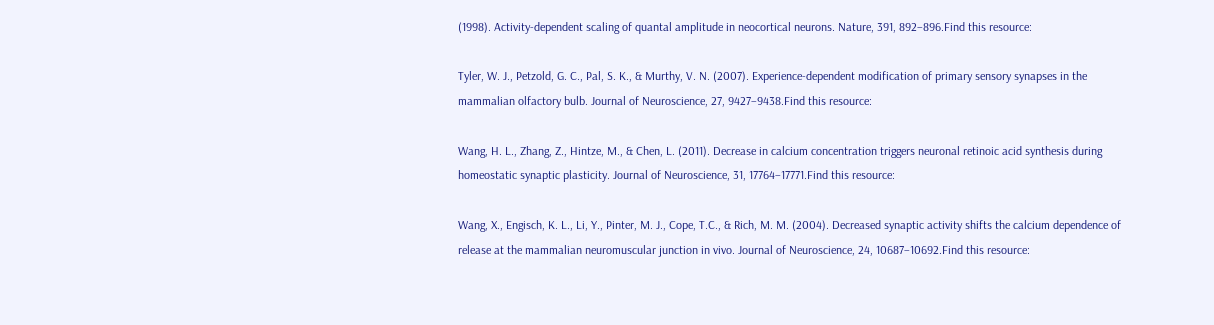(1998). Activity-dependent scaling of quantal amplitude in neocortical neurons. Nature, 391, 892–896.Find this resource:

Tyler, W. J., Petzold, G. C., Pal, S. K., & Murthy, V. N. (2007). Experience-dependent modification of primary sensory synapses in the mammalian olfactory bulb. Journal of Neuroscience, 27, 9427–9438.Find this resource:

Wang, H. L., Zhang, Z., Hintze, M., & Chen, L. (2011). Decrease in calcium concentration triggers neuronal retinoic acid synthesis during homeostatic synaptic plasticity. Journal of Neuroscience, 31, 17764–17771.Find this resource:

Wang, X., Engisch, K. L., Li, Y., Pinter, M. J., Cope, T.C., & Rich, M. M. (2004). Decreased synaptic activity shifts the calcium dependence of release at the mammalian neuromuscular junction in vivo. Journal of Neuroscience, 24, 10687–10692.Find this resource: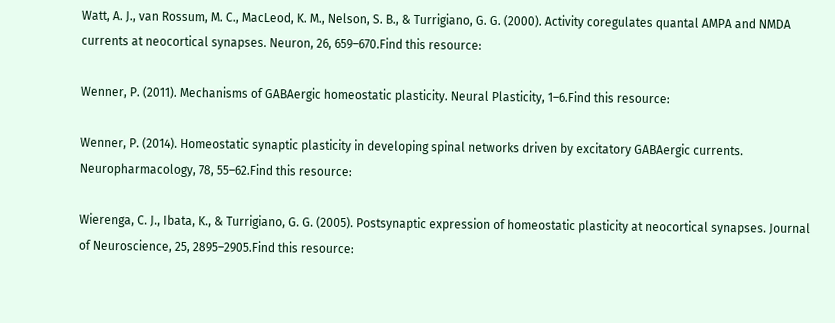Watt, A. J., van Rossum, M. C., MacLeod, K. M., Nelson, S. B., & Turrigiano, G. G. (2000). Activity coregulates quantal AMPA and NMDA currents at neocortical synapses. Neuron, 26, 659–670.Find this resource:

Wenner, P. (2011). Mechanisms of GABAergic homeostatic plasticity. Neural Plasticity, 1–6.Find this resource:

Wenner, P. (2014). Homeostatic synaptic plasticity in developing spinal networks driven by excitatory GABAergic currents. Neuropharmacology, 78, 55–62.Find this resource:

Wierenga, C. J., Ibata, K., & Turrigiano, G. G. (2005). Postsynaptic expression of homeostatic plasticity at neocortical synapses. Journal of Neuroscience, 25, 2895–2905.Find this resource: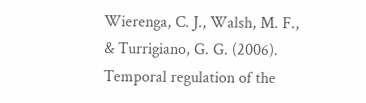Wierenga, C. J., Walsh, M. F., & Turrigiano, G. G. (2006). Temporal regulation of the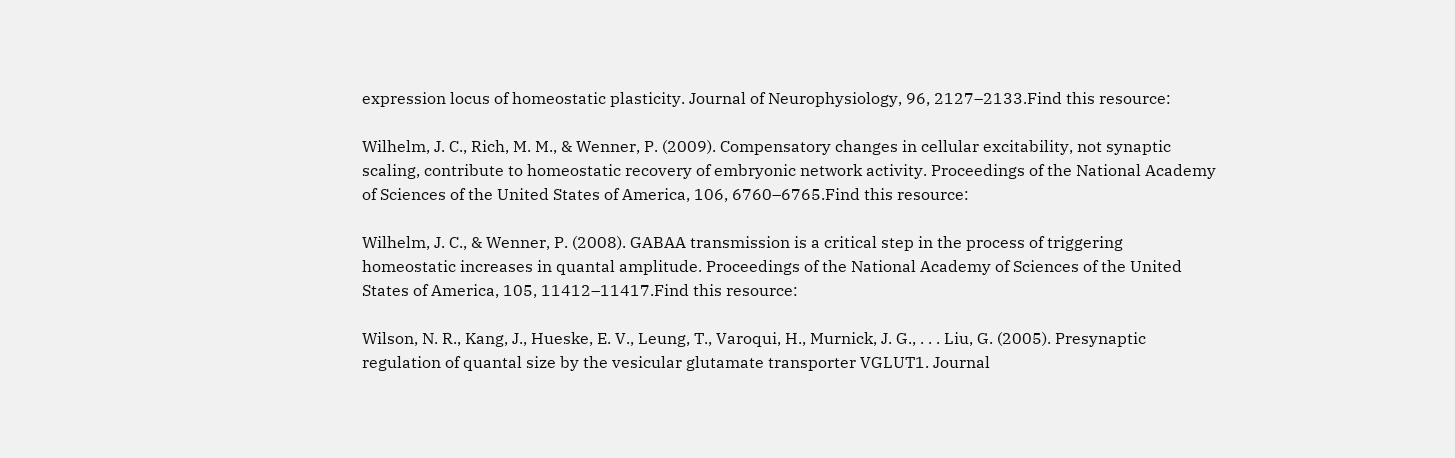expression locus of homeostatic plasticity. Journal of Neurophysiology, 96, 2127–2133.Find this resource:

Wilhelm, J. C., Rich, M. M., & Wenner, P. (2009). Compensatory changes in cellular excitability, not synaptic scaling, contribute to homeostatic recovery of embryonic network activity. Proceedings of the National Academy of Sciences of the United States of America, 106, 6760–6765.Find this resource:

Wilhelm, J. C., & Wenner, P. (2008). GABAA transmission is a critical step in the process of triggering homeostatic increases in quantal amplitude. Proceedings of the National Academy of Sciences of the United States of America, 105, 11412–11417.Find this resource:

Wilson, N. R., Kang, J., Hueske, E. V., Leung, T., Varoqui, H., Murnick, J. G., . . . Liu, G. (2005). Presynaptic regulation of quantal size by the vesicular glutamate transporter VGLUT1. Journal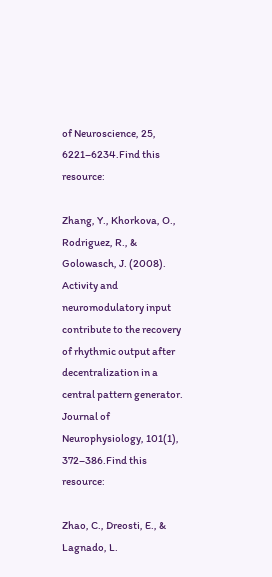of Neuroscience, 25, 6221–6234.Find this resource:

Zhang, Y., Khorkova, O., Rodriguez, R., & Golowasch, J. (2008). Activity and neuromodulatory input contribute to the recovery of rhythmic output after decentralization in a central pattern generator. Journal of Neurophysiology, 101(1), 372–386.Find this resource:

Zhao, C., Dreosti, E., & Lagnado, L.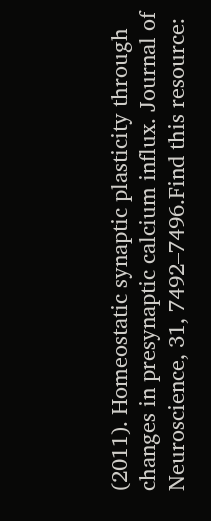(2011). Homeostatic synaptic plasticity through changes in presynaptic calcium influx. Journal of Neuroscience, 31, 7492–7496.Find this resource: